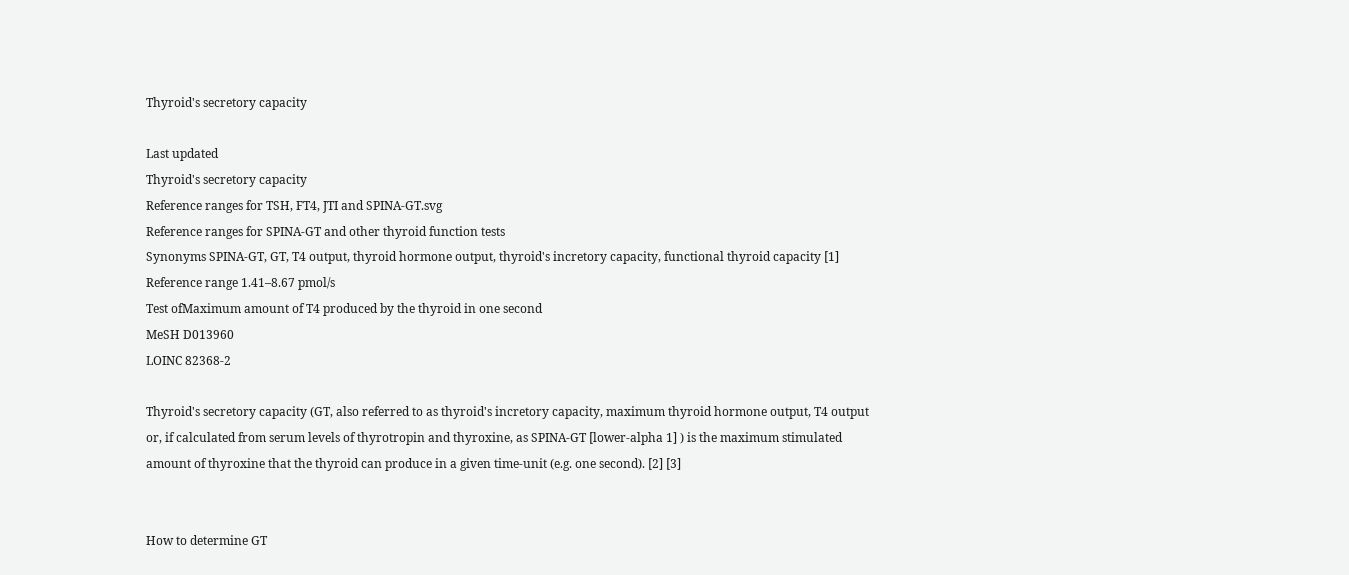Thyroid's secretory capacity

Last updated
Thyroid's secretory capacity
Reference ranges for TSH, FT4, JTI and SPINA-GT.svg
Reference ranges for SPINA-GT and other thyroid function tests
Synonyms SPINA-GT, GT, T4 output, thyroid hormone output, thyroid's incretory capacity, functional thyroid capacity [1]
Reference range 1.41–8.67 pmol/s
Test ofMaximum amount of T4 produced by the thyroid in one second
MeSH D013960
LOINC 82368-2

Thyroid's secretory capacity (GT, also referred to as thyroid's incretory capacity, maximum thyroid hormone output, T4 output or, if calculated from serum levels of thyrotropin and thyroxine, as SPINA-GT [lower-alpha 1] ) is the maximum stimulated amount of thyroxine that the thyroid can produce in a given time-unit (e.g. one second). [2] [3]


How to determine GT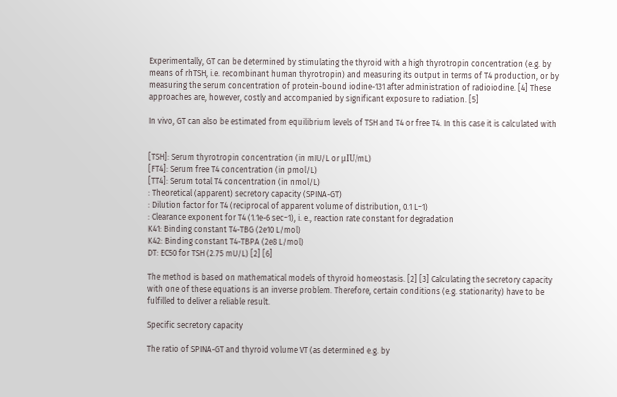Experimentally, GT can be determined by stimulating the thyroid with a high thyrotropin concentration (e.g. by means of rhTSH, i.e. recombinant human thyrotropin) and measuring its output in terms of T4 production, or by measuring the serum concentration of protein-bound iodine-131 after administration of radioiodine. [4] These approaches are, however, costly and accompanied by significant exposure to radiation. [5]

In vivo, GT can also be estimated from equilibrium levels of TSH and T4 or free T4. In this case it is calculated with


[TSH]: Serum thyrotropin concentration (in mIU/L or μIU/mL)
[FT4]: Serum free T4 concentration (in pmol/L)
[TT4]: Serum total T4 concentration (in nmol/L)
: Theoretical (apparent) secretory capacity (SPINA-GT)
: Dilution factor for T4 (reciprocal of apparent volume of distribution, 0.1 L−1)
: Clearance exponent for T4 (1.1e-6 sec−1), i. e., reaction rate constant for degradation
K41: Binding constant T4-TBG (2e10 L/mol)
K42: Binding constant T4-TBPA (2e8 L/mol)
DT: EC50 for TSH (2.75 mU/L) [2] [6]

The method is based on mathematical models of thyroid homeostasis. [2] [3] Calculating the secretory capacity with one of these equations is an inverse problem. Therefore, certain conditions (e.g. stationarity) have to be fulfilled to deliver a reliable result.

Specific secretory capacity

The ratio of SPINA-GT and thyroid volume VT (as determined e.g. by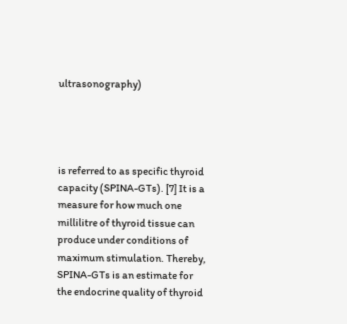ultrasonography)




is referred to as specific thyroid capacity (SPINA-GTs). [7] It is a measure for how much one millilitre of thyroid tissue can produce under conditions of maximum stimulation. Thereby, SPINA-GTs is an estimate for the endocrine quality of thyroid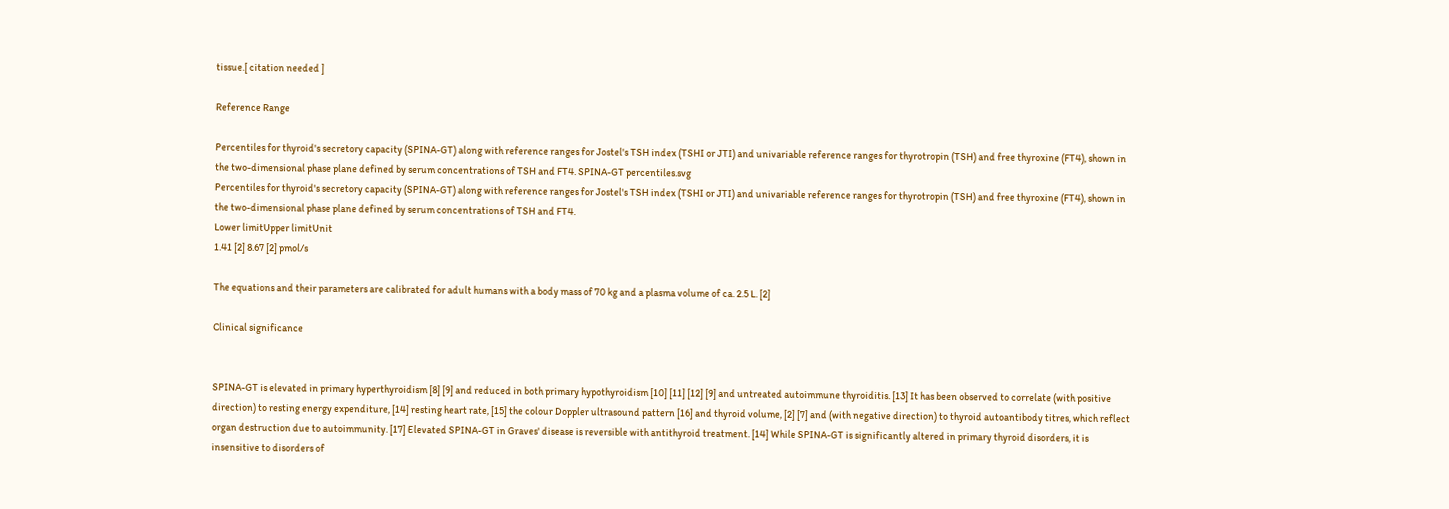tissue.[ citation needed ]

Reference Range

Percentiles for thyroid's secretory capacity (SPINA-GT) along with reference ranges for Jostel's TSH index (TSHI or JTI) and univariable reference ranges for thyrotropin (TSH) and free thyroxine (FT4), shown in the two-dimensional phase plane defined by serum concentrations of TSH and FT4. SPINA-GT percentiles.svg
Percentiles for thyroid's secretory capacity (SPINA-GT) along with reference ranges for Jostel's TSH index (TSHI or JTI) and univariable reference ranges for thyrotropin (TSH) and free thyroxine (FT4), shown in the two-dimensional phase plane defined by serum concentrations of TSH and FT4.
Lower limitUpper limitUnit
1.41 [2] 8.67 [2] pmol/s

The equations and their parameters are calibrated for adult humans with a body mass of 70 kg and a plasma volume of ca. 2.5 L. [2]

Clinical significance


SPINA-GT is elevated in primary hyperthyroidism [8] [9] and reduced in both primary hypothyroidism [10] [11] [12] [9] and untreated autoimmune thyroiditis. [13] It has been observed to correlate (with positive direction) to resting energy expenditure, [14] resting heart rate, [15] the colour Doppler ultrasound pattern [16] and thyroid volume, [2] [7] and (with negative direction) to thyroid autoantibody titres, which reflect organ destruction due to autoimmunity. [17] Elevated SPINA-GT in Graves' disease is reversible with antithyroid treatment. [14] While SPINA-GT is significantly altered in primary thyroid disorders, it is insensitive to disorders of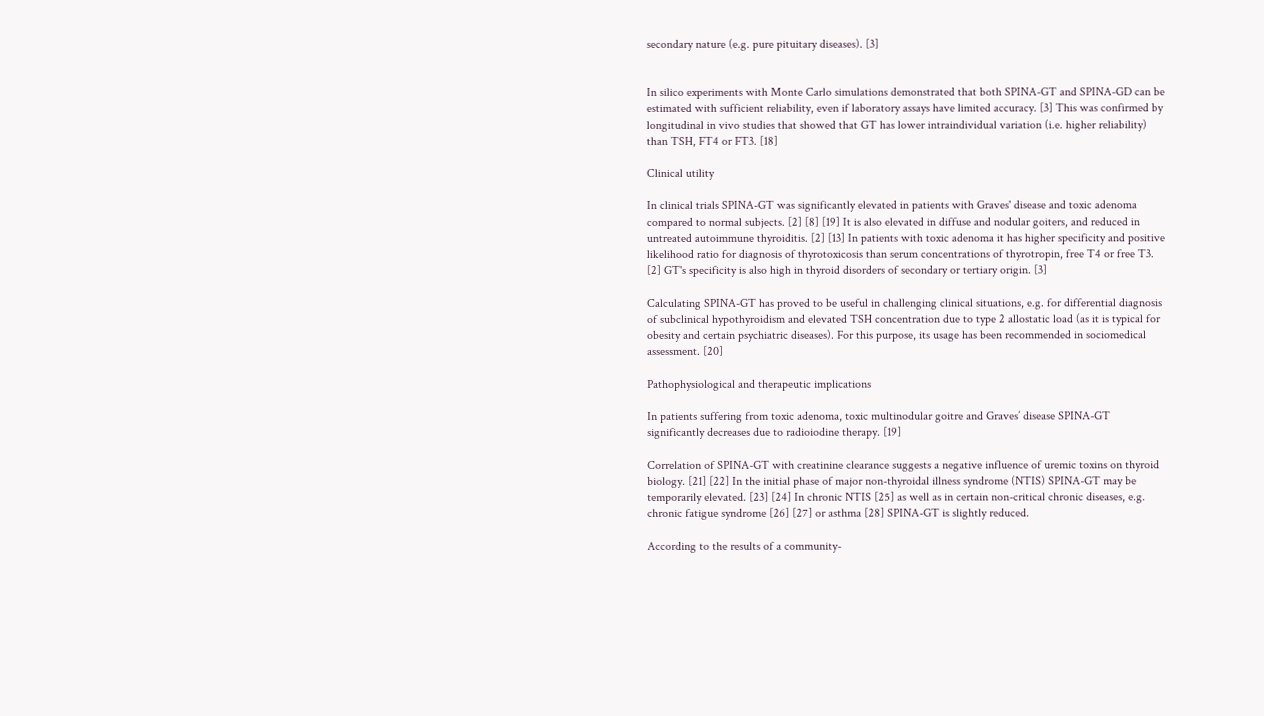secondary nature (e.g. pure pituitary diseases). [3]


In silico experiments with Monte Carlo simulations demonstrated that both SPINA-GT and SPINA-GD can be estimated with sufficient reliability, even if laboratory assays have limited accuracy. [3] This was confirmed by longitudinal in vivo studies that showed that GT has lower intraindividual variation (i.e. higher reliability) than TSH, FT4 or FT3. [18]

Clinical utility

In clinical trials SPINA-GT was significantly elevated in patients with Graves' disease and toxic adenoma compared to normal subjects. [2] [8] [19] It is also elevated in diffuse and nodular goiters, and reduced in untreated autoimmune thyroiditis. [2] [13] In patients with toxic adenoma it has higher specificity and positive likelihood ratio for diagnosis of thyrotoxicosis than serum concentrations of thyrotropin, free T4 or free T3. [2] GT's specificity is also high in thyroid disorders of secondary or tertiary origin. [3]

Calculating SPINA-GT has proved to be useful in challenging clinical situations, e.g. for differential diagnosis of subclinical hypothyroidism and elevated TSH concentration due to type 2 allostatic load (as it is typical for obesity and certain psychiatric diseases). For this purpose, its usage has been recommended in sociomedical assessment. [20]

Pathophysiological and therapeutic implications

In patients suffering from toxic adenoma, toxic multinodular goitre and Graves’ disease SPINA-GT significantly decreases due to radioiodine therapy. [19]

Correlation of SPINA-GT with creatinine clearance suggests a negative influence of uremic toxins on thyroid biology. [21] [22] In the initial phase of major non-thyroidal illness syndrome (NTIS) SPINA-GT may be temporarily elevated. [23] [24] In chronic NTIS [25] as well as in certain non-critical chronic diseases, e.g. chronic fatigue syndrome [26] [27] or asthma [28] SPINA-GT is slightly reduced.

According to the results of a community-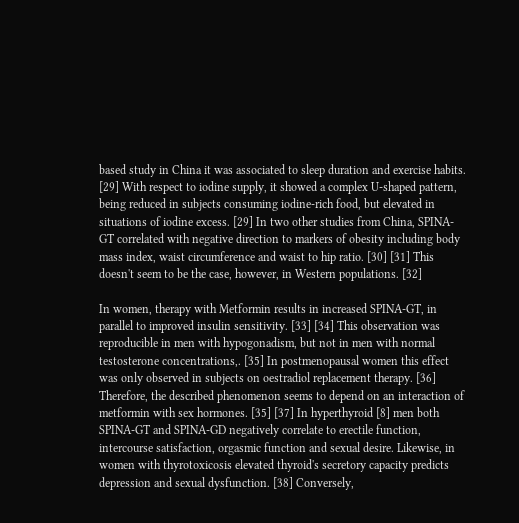based study in China it was associated to sleep duration and exercise habits. [29] With respect to iodine supply, it showed a complex U-shaped pattern, being reduced in subjects consuming iodine-rich food, but elevated in situations of iodine excess. [29] In two other studies from China, SPINA-GT correlated with negative direction to markers of obesity including body mass index, waist circumference and waist to hip ratio. [30] [31] This doesn't seem to be the case, however, in Western populations. [32]

In women, therapy with Metformin results in increased SPINA-GT, in parallel to improved insulin sensitivity. [33] [34] This observation was reproducible in men with hypogonadism, but not in men with normal testosterone concentrations,. [35] In postmenopausal women this effect was only observed in subjects on oestradiol replacement therapy. [36] Therefore, the described phenomenon seems to depend on an interaction of metformin with sex hormones. [35] [37] In hyperthyroid [8] men both SPINA-GT and SPINA-GD negatively correlate to erectile function, intercourse satisfaction, orgasmic function and sexual desire. Likewise, in women with thyrotoxicosis elevated thyroid's secretory capacity predicts depression and sexual dysfunction. [38] Conversely,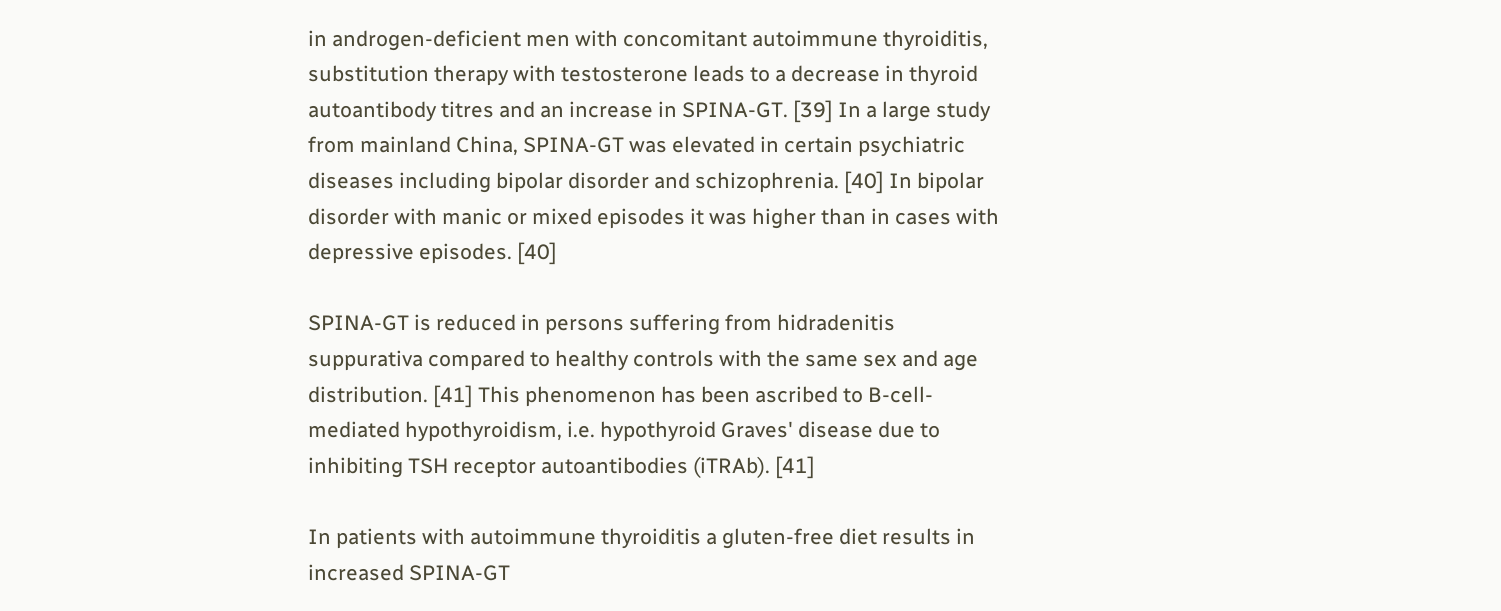in androgen-deficient men with concomitant autoimmune thyroiditis, substitution therapy with testosterone leads to a decrease in thyroid autoantibody titres and an increase in SPINA-GT. [39] In a large study from mainland China, SPINA-GT was elevated in certain psychiatric diseases including bipolar disorder and schizophrenia. [40] In bipolar disorder with manic or mixed episodes it was higher than in cases with depressive episodes. [40]

SPINA-GT is reduced in persons suffering from hidradenitis suppurativa compared to healthy controls with the same sex and age distribution. [41] This phenomenon has been ascribed to B-cell-mediated hypothyroidism, i.e. hypothyroid Graves' disease due to inhibiting TSH receptor autoantibodies (iTRAb). [41]

In patients with autoimmune thyroiditis a gluten-free diet results in increased SPINA-GT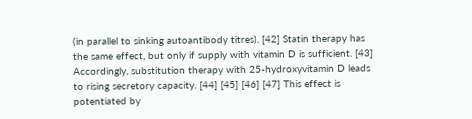(in parallel to sinking autoantibody titres). [42] Statin therapy has the same effect, but only if supply with vitamin D is sufficient. [43] Accordingly, substitution therapy with 25-hydroxyvitamin D leads to rising secretory capacity. [44] [45] [46] [47] This effect is potentiated by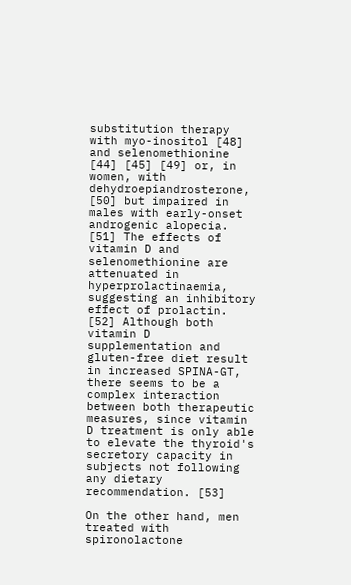substitution therapy with myo-inositol [48] and selenomethionine [44] [45] [49] or, in women, with dehydroepiandrosterone, [50] but impaired in males with early-onset androgenic alopecia. [51] The effects of vitamin D and selenomethionine are attenuated in hyperprolactinaemia, suggesting an inhibitory effect of prolactin. [52] Although both vitamin D supplementation and gluten-free diet result in increased SPINA-GT, there seems to be a complex interaction between both therapeutic measures, since vitamin D treatment is only able to elevate the thyroid's secretory capacity in subjects not following any dietary recommendation. [53]

On the other hand, men treated with spironolactone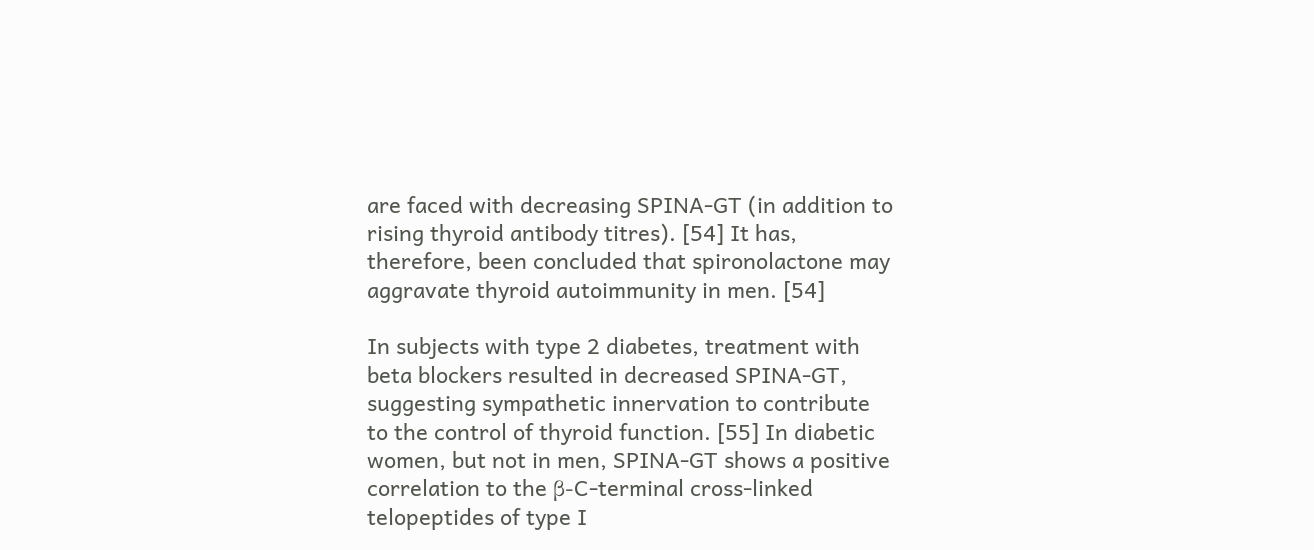are faced with decreasing SPINA-GT (in addition to rising thyroid antibody titres). [54] It has, therefore, been concluded that spironolactone may aggravate thyroid autoimmunity in men. [54]

In subjects with type 2 diabetes, treatment with beta blockers resulted in decreased SPINA-GT, suggesting sympathetic innervation to contribute to the control of thyroid function. [55] In diabetic women, but not in men, SPINA-GT shows a positive correlation to the β-C-terminal cross-linked telopeptides of type I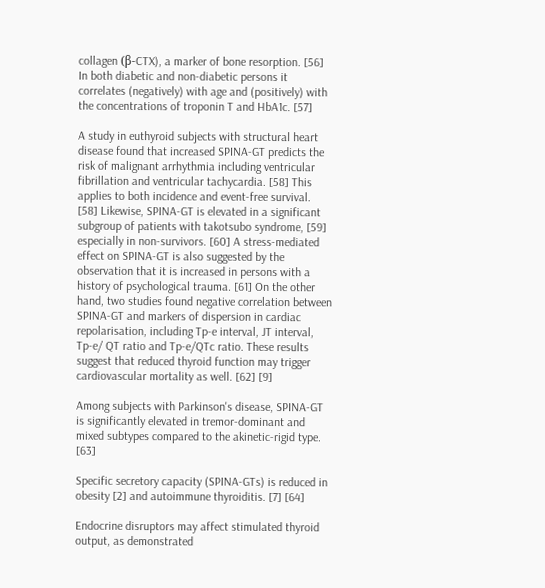collagen (β-CTX), a marker of bone resorption. [56] In both diabetic and non-diabetic persons it correlates (negatively) with age and (positively) with the concentrations of troponin T and HbA1c. [57]

A study in euthyroid subjects with structural heart disease found that increased SPINA-GT predicts the risk of malignant arrhythmia including ventricular fibrillation and ventricular tachycardia. [58] This applies to both incidence and event-free survival. [58] Likewise, SPINA-GT is elevated in a significant subgroup of patients with takotsubo syndrome, [59] especially in non-survivors. [60] A stress-mediated effect on SPINA-GT is also suggested by the observation that it is increased in persons with a history of psychological trauma. [61] On the other hand, two studies found negative correlation between SPINA-GT and markers of dispersion in cardiac repolarisation, including Tp-e interval, JT interval, Tp-e/ QT ratio and Tp-e/QTc ratio. These results suggest that reduced thyroid function may trigger cardiovascular mortality as well. [62] [9]

Among subjects with Parkinson's disease, SPINA-GT is significantly elevated in tremor-dominant and mixed subtypes compared to the akinetic-rigid type. [63]

Specific secretory capacity (SPINA-GTs) is reduced in obesity [2] and autoimmune thyroiditis. [7] [64]

Endocrine disruptors may affect stimulated thyroid output, as demonstrated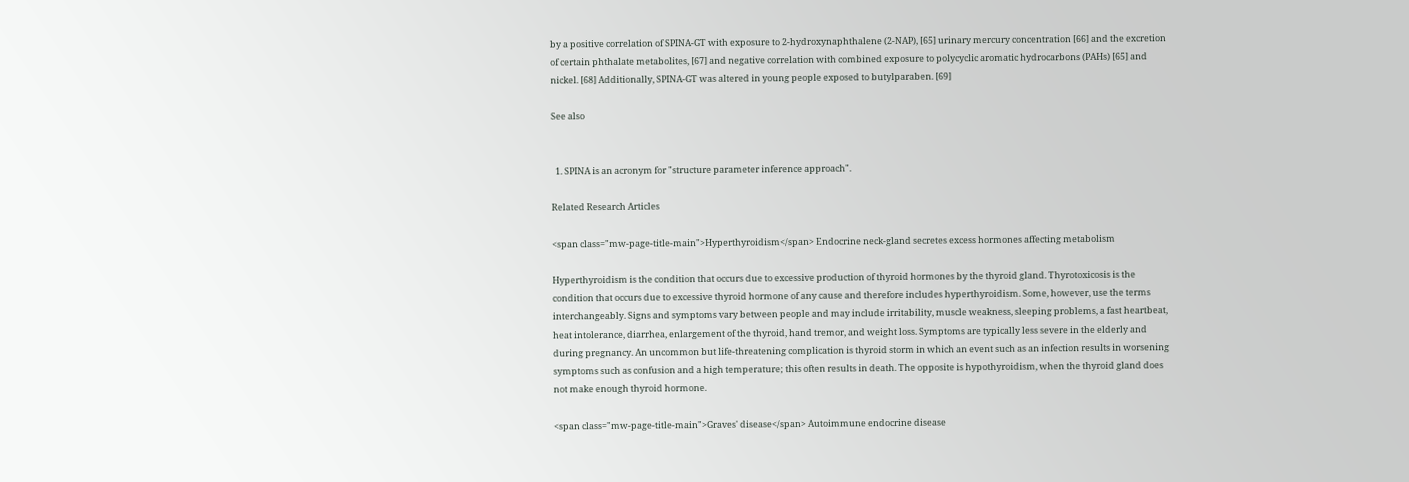by a positive correlation of SPINA-GT with exposure to 2-hydroxynaphthalene (2-NAP), [65] urinary mercury concentration [66] and the excretion of certain phthalate metabolites, [67] and negative correlation with combined exposure to polycyclic aromatic hydrocarbons (PAHs) [65] and nickel. [68] Additionally, SPINA-GT was altered in young people exposed to butylparaben. [69]

See also


  1. SPINA is an acronym for "structure parameter inference approach".

Related Research Articles

<span class="mw-page-title-main">Hyperthyroidism</span> Endocrine neck-gland secretes excess hormones affecting metabolism

Hyperthyroidism is the condition that occurs due to excessive production of thyroid hormones by the thyroid gland. Thyrotoxicosis is the condition that occurs due to excessive thyroid hormone of any cause and therefore includes hyperthyroidism. Some, however, use the terms interchangeably. Signs and symptoms vary between people and may include irritability, muscle weakness, sleeping problems, a fast heartbeat, heat intolerance, diarrhea, enlargement of the thyroid, hand tremor, and weight loss. Symptoms are typically less severe in the elderly and during pregnancy. An uncommon but life-threatening complication is thyroid storm in which an event such as an infection results in worsening symptoms such as confusion and a high temperature; this often results in death. The opposite is hypothyroidism, when the thyroid gland does not make enough thyroid hormone.

<span class="mw-page-title-main">Graves' disease</span> Autoimmune endocrine disease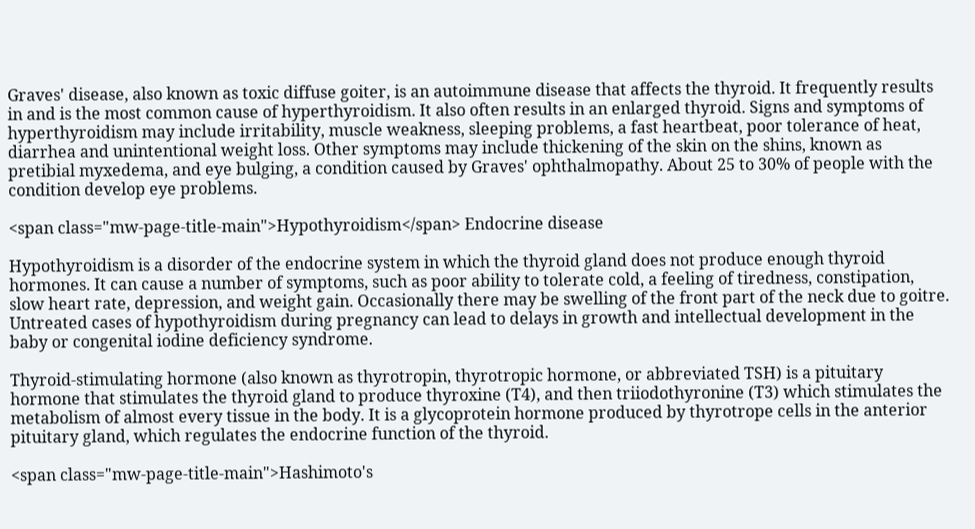Graves' disease, also known as toxic diffuse goiter, is an autoimmune disease that affects the thyroid. It frequently results in and is the most common cause of hyperthyroidism. It also often results in an enlarged thyroid. Signs and symptoms of hyperthyroidism may include irritability, muscle weakness, sleeping problems, a fast heartbeat, poor tolerance of heat, diarrhea and unintentional weight loss. Other symptoms may include thickening of the skin on the shins, known as pretibial myxedema, and eye bulging, a condition caused by Graves' ophthalmopathy. About 25 to 30% of people with the condition develop eye problems.

<span class="mw-page-title-main">Hypothyroidism</span> Endocrine disease

Hypothyroidism is a disorder of the endocrine system in which the thyroid gland does not produce enough thyroid hormones. It can cause a number of symptoms, such as poor ability to tolerate cold, a feeling of tiredness, constipation, slow heart rate, depression, and weight gain. Occasionally there may be swelling of the front part of the neck due to goitre. Untreated cases of hypothyroidism during pregnancy can lead to delays in growth and intellectual development in the baby or congenital iodine deficiency syndrome.

Thyroid-stimulating hormone (also known as thyrotropin, thyrotropic hormone, or abbreviated TSH) is a pituitary hormone that stimulates the thyroid gland to produce thyroxine (T4), and then triiodothyronine (T3) which stimulates the metabolism of almost every tissue in the body. It is a glycoprotein hormone produced by thyrotrope cells in the anterior pituitary gland, which regulates the endocrine function of the thyroid.

<span class="mw-page-title-main">Hashimoto's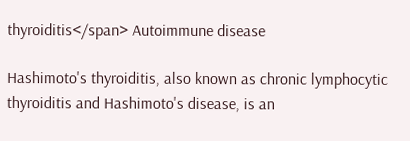thyroiditis</span> Autoimmune disease

Hashimoto's thyroiditis, also known as chronic lymphocytic thyroiditis and Hashimoto's disease, is an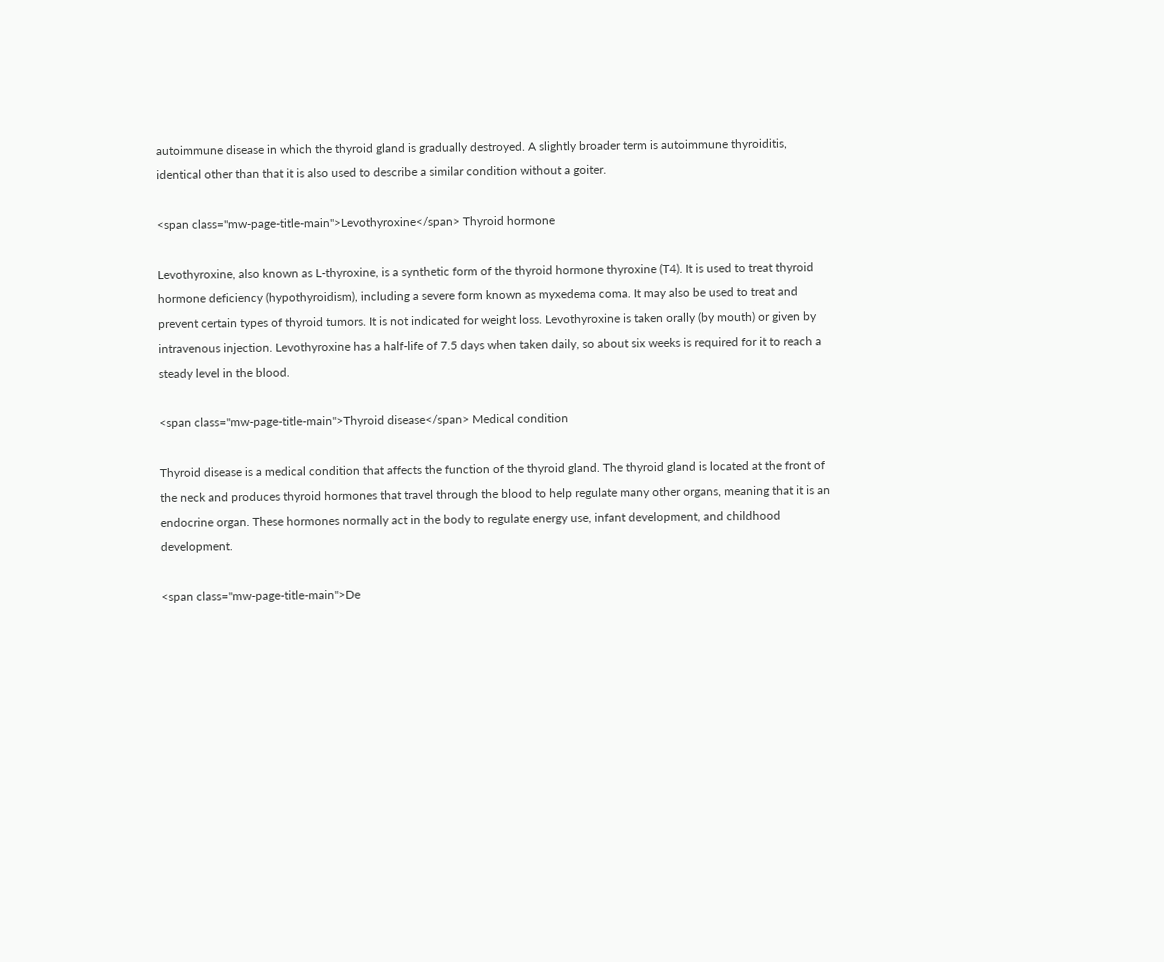autoimmune disease in which the thyroid gland is gradually destroyed. A slightly broader term is autoimmune thyroiditis, identical other than that it is also used to describe a similar condition without a goiter.

<span class="mw-page-title-main">Levothyroxine</span> Thyroid hormone

Levothyroxine, also known as L-thyroxine, is a synthetic form of the thyroid hormone thyroxine (T4). It is used to treat thyroid hormone deficiency (hypothyroidism), including a severe form known as myxedema coma. It may also be used to treat and prevent certain types of thyroid tumors. It is not indicated for weight loss. Levothyroxine is taken orally (by mouth) or given by intravenous injection. Levothyroxine has a half-life of 7.5 days when taken daily, so about six weeks is required for it to reach a steady level in the blood.

<span class="mw-page-title-main">Thyroid disease</span> Medical condition

Thyroid disease is a medical condition that affects the function of the thyroid gland. The thyroid gland is located at the front of the neck and produces thyroid hormones that travel through the blood to help regulate many other organs, meaning that it is an endocrine organ. These hormones normally act in the body to regulate energy use, infant development, and childhood development.

<span class="mw-page-title-main">De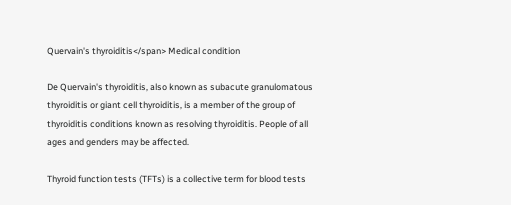Quervain's thyroiditis</span> Medical condition

De Quervain's thyroiditis, also known as subacute granulomatous thyroiditis or giant cell thyroiditis, is a member of the group of thyroiditis conditions known as resolving thyroiditis. People of all ages and genders may be affected.

Thyroid function tests (TFTs) is a collective term for blood tests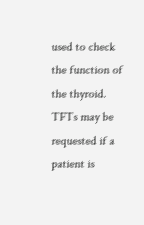used to check the function of the thyroid. TFTs may be requested if a patient is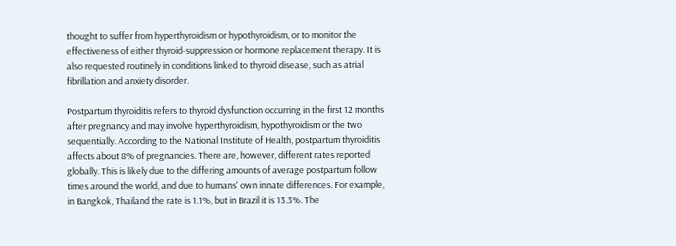thought to suffer from hyperthyroidism or hypothyroidism, or to monitor the effectiveness of either thyroid-suppression or hormone replacement therapy. It is also requested routinely in conditions linked to thyroid disease, such as atrial fibrillation and anxiety disorder.

Postpartum thyroiditis refers to thyroid dysfunction occurring in the first 12 months after pregnancy and may involve hyperthyroidism, hypothyroidism or the two sequentially. According to the National Institute of Health, postpartum thyroiditis affects about 8% of pregnancies. There are, however, different rates reported globally. This is likely due to the differing amounts of average postpartum follow times around the world, and due to humans' own innate differences. For example, in Bangkok, Thailand the rate is 1.1%, but in Brazil it is 13.3%. The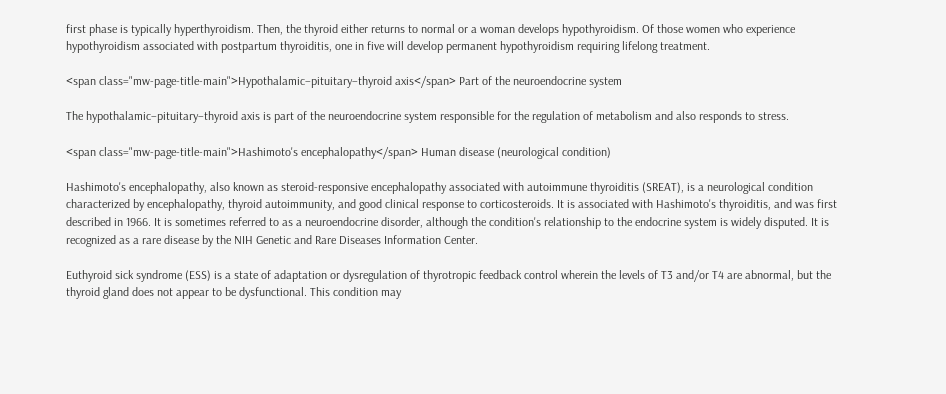first phase is typically hyperthyroidism. Then, the thyroid either returns to normal or a woman develops hypothyroidism. Of those women who experience hypothyroidism associated with postpartum thyroiditis, one in five will develop permanent hypothyroidism requiring lifelong treatment.

<span class="mw-page-title-main">Hypothalamic–pituitary–thyroid axis</span> Part of the neuroendocrine system

The hypothalamic–pituitary–thyroid axis is part of the neuroendocrine system responsible for the regulation of metabolism and also responds to stress.

<span class="mw-page-title-main">Hashimoto's encephalopathy</span> Human disease (neurological condition)

Hashimoto's encephalopathy, also known as steroid-responsive encephalopathy associated with autoimmune thyroiditis (SREAT), is a neurological condition characterized by encephalopathy, thyroid autoimmunity, and good clinical response to corticosteroids. It is associated with Hashimoto's thyroiditis, and was first described in 1966. It is sometimes referred to as a neuroendocrine disorder, although the condition's relationship to the endocrine system is widely disputed. It is recognized as a rare disease by the NIH Genetic and Rare Diseases Information Center.

Euthyroid sick syndrome (ESS) is a state of adaptation or dysregulation of thyrotropic feedback control wherein the levels of T3 and/or T4 are abnormal, but the thyroid gland does not appear to be dysfunctional. This condition may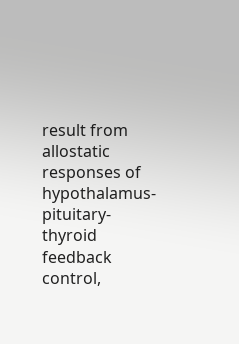result from allostatic responses of hypothalamus-pituitary-thyroid feedback control,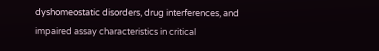dyshomeostatic disorders, drug interferences, and impaired assay characteristics in critical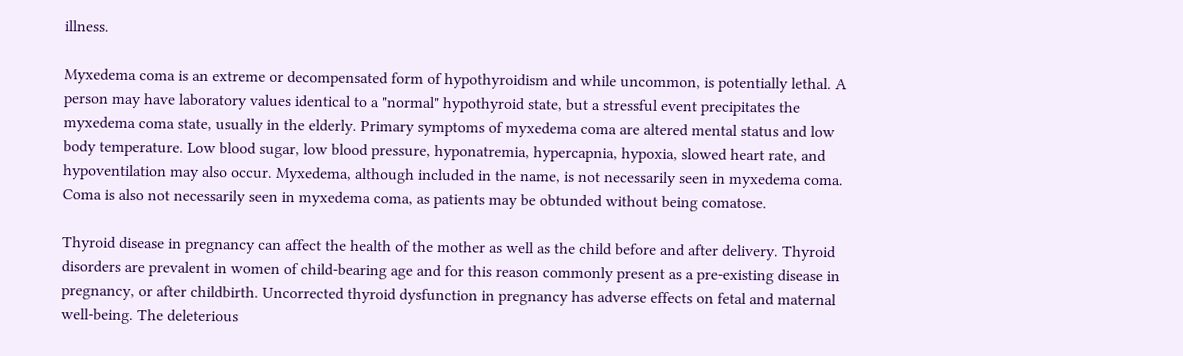illness.

Myxedema coma is an extreme or decompensated form of hypothyroidism and while uncommon, is potentially lethal. A person may have laboratory values identical to a "normal" hypothyroid state, but a stressful event precipitates the myxedema coma state, usually in the elderly. Primary symptoms of myxedema coma are altered mental status and low body temperature. Low blood sugar, low blood pressure, hyponatremia, hypercapnia, hypoxia, slowed heart rate, and hypoventilation may also occur. Myxedema, although included in the name, is not necessarily seen in myxedema coma. Coma is also not necessarily seen in myxedema coma, as patients may be obtunded without being comatose.

Thyroid disease in pregnancy can affect the health of the mother as well as the child before and after delivery. Thyroid disorders are prevalent in women of child-bearing age and for this reason commonly present as a pre-existing disease in pregnancy, or after childbirth. Uncorrected thyroid dysfunction in pregnancy has adverse effects on fetal and maternal well-being. The deleterious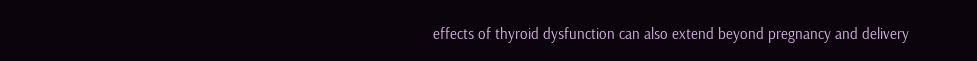effects of thyroid dysfunction can also extend beyond pregnancy and delivery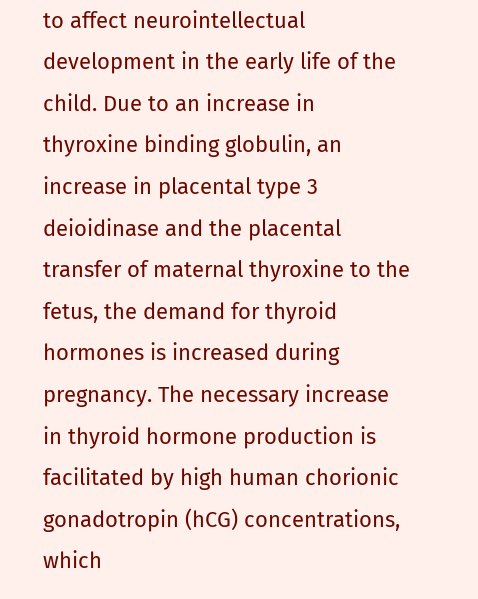to affect neurointellectual development in the early life of the child. Due to an increase in thyroxine binding globulin, an increase in placental type 3 deioidinase and the placental transfer of maternal thyroxine to the fetus, the demand for thyroid hormones is increased during pregnancy. The necessary increase in thyroid hormone production is facilitated by high human chorionic gonadotropin (hCG) concentrations, which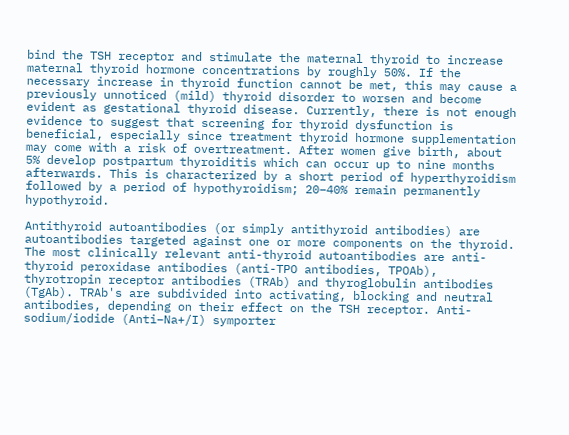bind the TSH receptor and stimulate the maternal thyroid to increase maternal thyroid hormone concentrations by roughly 50%. If the necessary increase in thyroid function cannot be met, this may cause a previously unnoticed (mild) thyroid disorder to worsen and become evident as gestational thyroid disease. Currently, there is not enough evidence to suggest that screening for thyroid dysfunction is beneficial, especially since treatment thyroid hormone supplementation may come with a risk of overtreatment. After women give birth, about 5% develop postpartum thyroiditis which can occur up to nine months afterwards. This is characterized by a short period of hyperthyroidism followed by a period of hypothyroidism; 20–40% remain permanently hypothyroid.

Antithyroid autoantibodies (or simply antithyroid antibodies) are autoantibodies targeted against one or more components on the thyroid. The most clinically relevant anti-thyroid autoantibodies are anti-thyroid peroxidase antibodies (anti-TPO antibodies, TPOAb), thyrotropin receptor antibodies (TRAb) and thyroglobulin antibodies (TgAb). TRAb's are subdivided into activating, blocking and neutral antibodies, depending on their effect on the TSH receptor. Anti-sodium/iodide (Anti–Na+/I) symporter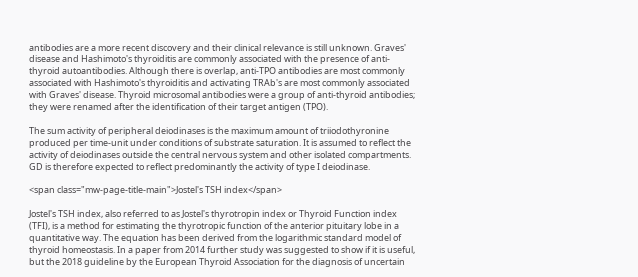antibodies are a more recent discovery and their clinical relevance is still unknown. Graves' disease and Hashimoto's thyroiditis are commonly associated with the presence of anti-thyroid autoantibodies. Although there is overlap, anti-TPO antibodies are most commonly associated with Hashimoto's thyroiditis and activating TRAb's are most commonly associated with Graves' disease. Thyroid microsomal antibodies were a group of anti-thyroid antibodies; they were renamed after the identification of their target antigen (TPO).

The sum activity of peripheral deiodinases is the maximum amount of triiodothyronine produced per time-unit under conditions of substrate saturation. It is assumed to reflect the activity of deiodinases outside the central nervous system and other isolated compartments. GD is therefore expected to reflect predominantly the activity of type I deiodinase.

<span class="mw-page-title-main">Jostel's TSH index</span>

Jostel's TSH index, also referred to as Jostel's thyrotropin index or Thyroid Function index (TFI), is a method for estimating the thyrotropic function of the anterior pituitary lobe in a quantitative way. The equation has been derived from the logarithmic standard model of thyroid homeostasis. In a paper from 2014 further study was suggested to show if it is useful, but the 2018 guideline by the European Thyroid Association for the diagnosis of uncertain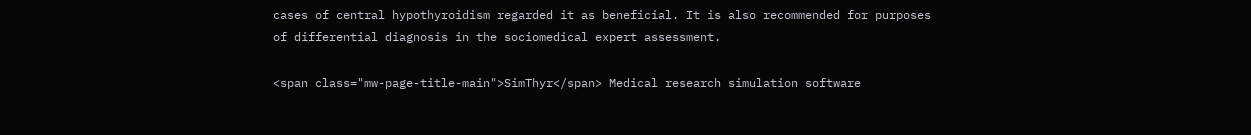cases of central hypothyroidism regarded it as beneficial. It is also recommended for purposes of differential diagnosis in the sociomedical expert assessment.

<span class="mw-page-title-main">SimThyr</span> Medical research simulation software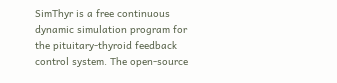SimThyr is a free continuous dynamic simulation program for the pituitary-thyroid feedback control system. The open-source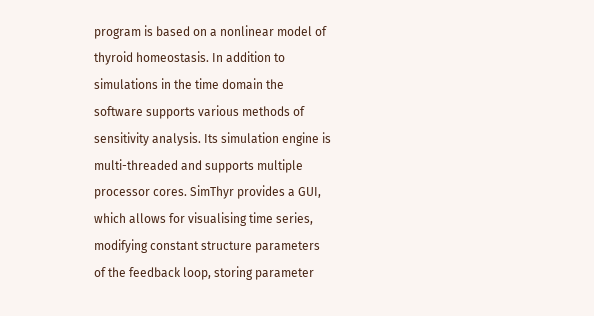program is based on a nonlinear model of thyroid homeostasis. In addition to simulations in the time domain the software supports various methods of sensitivity analysis. Its simulation engine is multi-threaded and supports multiple processor cores. SimThyr provides a GUI, which allows for visualising time series, modifying constant structure parameters of the feedback loop, storing parameter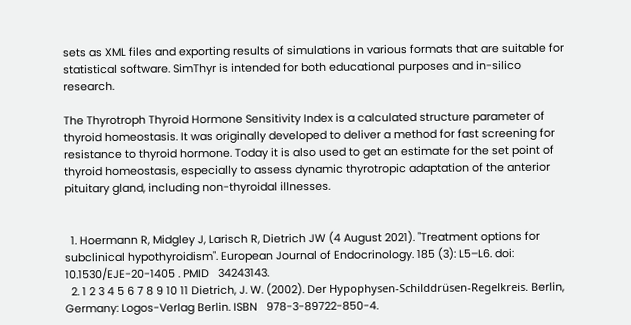sets as XML files and exporting results of simulations in various formats that are suitable for statistical software. SimThyr is intended for both educational purposes and in-silico research.

The Thyrotroph Thyroid Hormone Sensitivity Index is a calculated structure parameter of thyroid homeostasis. It was originally developed to deliver a method for fast screening for resistance to thyroid hormone. Today it is also used to get an estimate for the set point of thyroid homeostasis, especially to assess dynamic thyrotropic adaptation of the anterior pituitary gland, including non-thyroidal illnesses.


  1. Hoermann R, Midgley J, Larisch R, Dietrich JW (4 August 2021). "Treatment options for subclinical hypothyroidism". European Journal of Endocrinology. 185 (3): L5–L6. doi: 10.1530/EJE-20-1405 . PMID   34243143.
  2. 1 2 3 4 5 6 7 8 9 10 11 Dietrich, J. W. (2002). Der Hypophysen-Schilddrüsen-Regelkreis. Berlin, Germany: Logos-Verlag Berlin. ISBN   978-3-89722-850-4.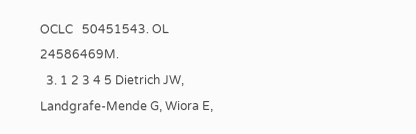OCLC   50451543. OL   24586469M.
  3. 1 2 3 4 5 Dietrich JW, Landgrafe-Mende G, Wiora E,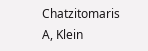Chatzitomaris A, Klein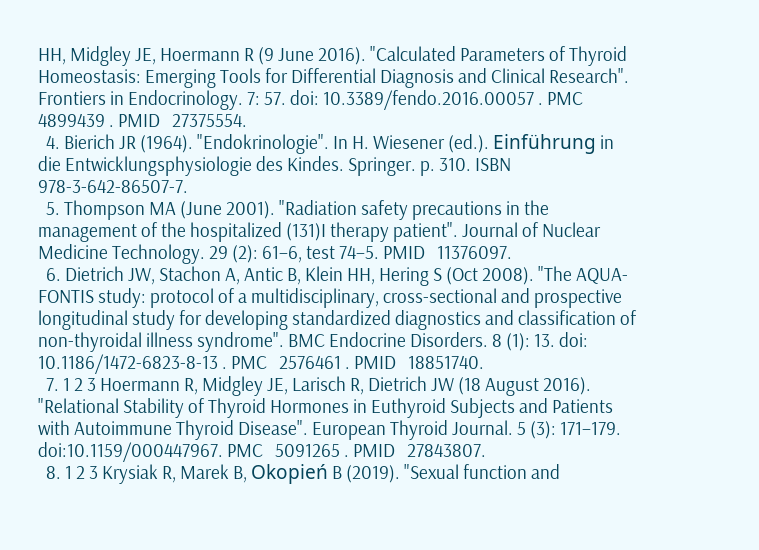HH, Midgley JE, Hoermann R (9 June 2016). "Calculated Parameters of Thyroid Homeostasis: Emerging Tools for Differential Diagnosis and Clinical Research". Frontiers in Endocrinology. 7: 57. doi: 10.3389/fendo.2016.00057 . PMC   4899439 . PMID   27375554.
  4. Bierich JR (1964). "Endokrinologie". In H. Wiesener (ed.). Einführung in die Entwicklungsphysiologie des Kindes. Springer. p. 310. ISBN   978-3-642-86507-7.
  5. Thompson MA (June 2001). "Radiation safety precautions in the management of the hospitalized (131)I therapy patient". Journal of Nuclear Medicine Technology. 29 (2): 61–6, test 74–5. PMID   11376097.
  6. Dietrich JW, Stachon A, Antic B, Klein HH, Hering S (Oct 2008). "The AQUA-FONTIS study: protocol of a multidisciplinary, cross-sectional and prospective longitudinal study for developing standardized diagnostics and classification of non-thyroidal illness syndrome". BMC Endocrine Disorders. 8 (1): 13. doi: 10.1186/1472-6823-8-13 . PMC   2576461 . PMID   18851740.
  7. 1 2 3 Hoermann R, Midgley JE, Larisch R, Dietrich JW (18 August 2016). "Relational Stability of Thyroid Hormones in Euthyroid Subjects and Patients with Autoimmune Thyroid Disease". European Thyroid Journal. 5 (3): 171–179. doi:10.1159/000447967. PMC   5091265 . PMID   27843807.
  8. 1 2 3 Krysiak R, Marek B, Okopień B (2019). "Sexual function and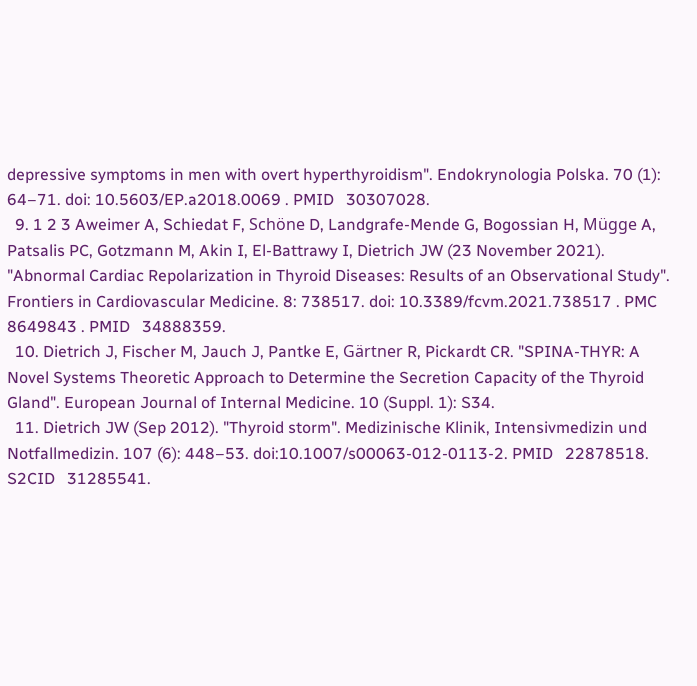depressive symptoms in men with overt hyperthyroidism". Endokrynologia Polska. 70 (1): 64–71. doi: 10.5603/EP.a2018.0069 . PMID   30307028.
  9. 1 2 3 Aweimer A, Schiedat F, Schöne D, Landgrafe-Mende G, Bogossian H, Mügge A, Patsalis PC, Gotzmann M, Akin I, El-Battrawy I, Dietrich JW (23 November 2021). "Abnormal Cardiac Repolarization in Thyroid Diseases: Results of an Observational Study". Frontiers in Cardiovascular Medicine. 8: 738517. doi: 10.3389/fcvm.2021.738517 . PMC   8649843 . PMID   34888359.
  10. Dietrich J, Fischer M, Jauch J, Pantke E, Gärtner R, Pickardt CR. "SPINA-THYR: A Novel Systems Theoretic Approach to Determine the Secretion Capacity of the Thyroid Gland". European Journal of Internal Medicine. 10 (Suppl. 1): S34.
  11. Dietrich JW (Sep 2012). "Thyroid storm". Medizinische Klinik, Intensivmedizin und Notfallmedizin. 107 (6): 448–53. doi:10.1007/s00063-012-0113-2. PMID   22878518. S2CID   31285541.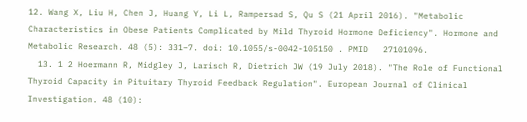12. Wang X, Liu H, Chen J, Huang Y, Li L, Rampersad S, Qu S (21 April 2016). "Metabolic Characteristics in Obese Patients Complicated by Mild Thyroid Hormone Deficiency". Hormone and Metabolic Research. 48 (5): 331–7. doi: 10.1055/s-0042-105150 . PMID   27101096.
  13. 1 2 Hoermann R, Midgley J, Larisch R, Dietrich JW (19 July 2018). "The Role of Functional Thyroid Capacity in Pituitary Thyroid Feedback Regulation". European Journal of Clinical Investigation. 48 (10):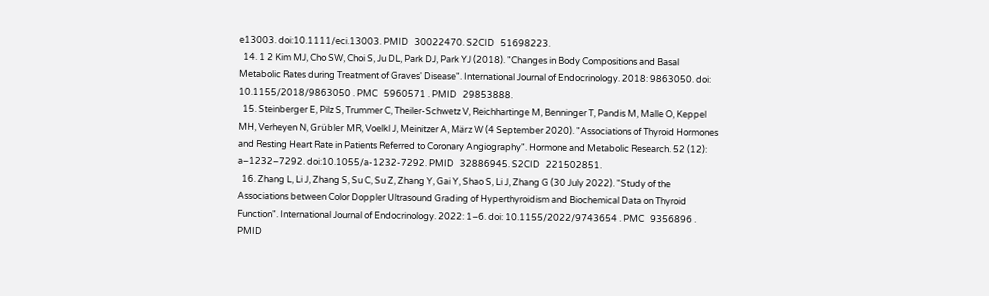e13003. doi:10.1111/eci.13003. PMID   30022470. S2CID   51698223.
  14. 1 2 Kim MJ, Cho SW, Choi S, Ju DL, Park DJ, Park YJ (2018). "Changes in Body Compositions and Basal Metabolic Rates during Treatment of Graves' Disease". International Journal of Endocrinology. 2018: 9863050. doi: 10.1155/2018/9863050 . PMC   5960571 . PMID   29853888.
  15. Steinberger E, Pilz S, Trummer C, Theiler-Schwetz V, Reichhartinge M, Benninger T, Pandis M, Malle O, Keppel MH, Verheyen N, Grübler MR, Voelkl J, Meinitzer A, März W (4 September 2020). "Associations of Thyroid Hormones and Resting Heart Rate in Patients Referred to Coronary Angiography". Hormone and Metabolic Research. 52 (12): a–1232–7292. doi:10.1055/a-1232-7292. PMID   32886945. S2CID   221502851.
  16. Zhang L, Li J, Zhang S, Su C, Su Z, Zhang Y, Gai Y, Shao S, Li J, Zhang G (30 July 2022). "Study of the Associations between Color Doppler Ultrasound Grading of Hyperthyroidism and Biochemical Data on Thyroid Function". International Journal of Endocrinology. 2022: 1–6. doi: 10.1155/2022/9743654 . PMC   9356896 . PMID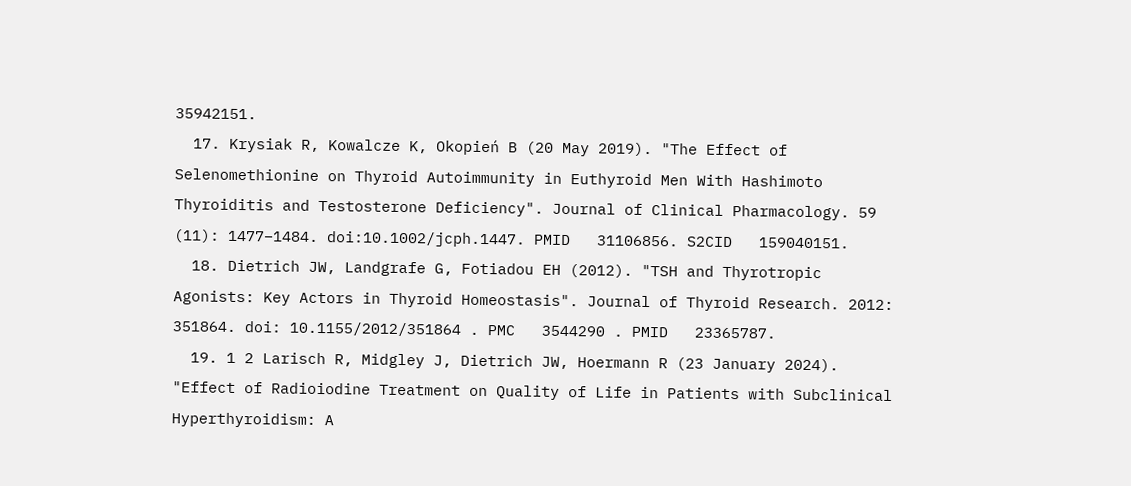35942151.
  17. Krysiak R, Kowalcze K, Okopień B (20 May 2019). "The Effect of Selenomethionine on Thyroid Autoimmunity in Euthyroid Men With Hashimoto Thyroiditis and Testosterone Deficiency". Journal of Clinical Pharmacology. 59 (11): 1477–1484. doi:10.1002/jcph.1447. PMID   31106856. S2CID   159040151.
  18. Dietrich JW, Landgrafe G, Fotiadou EH (2012). "TSH and Thyrotropic Agonists: Key Actors in Thyroid Homeostasis". Journal of Thyroid Research. 2012: 351864. doi: 10.1155/2012/351864 . PMC   3544290 . PMID   23365787.
  19. 1 2 Larisch R, Midgley J, Dietrich JW, Hoermann R (23 January 2024). "Effect of Radioiodine Treatment on Quality of Life in Patients with Subclinical Hyperthyroidism: A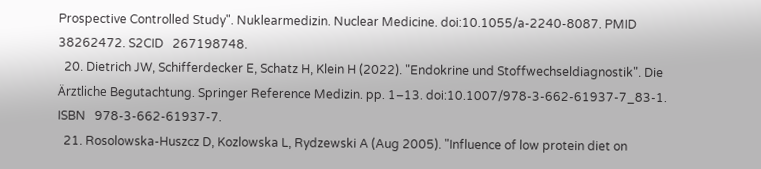Prospective Controlled Study". Nuklearmedizin. Nuclear Medicine. doi:10.1055/a-2240-8087. PMID   38262472. S2CID   267198748.
  20. Dietrich JW, Schifferdecker E, Schatz H, Klein H (2022). "Endokrine und Stoffwechseldiagnostik". Die Ärztliche Begutachtung. Springer Reference Medizin. pp. 1–13. doi:10.1007/978-3-662-61937-7_83-1. ISBN   978-3-662-61937-7.
  21. Rosolowska-Huszcz D, Kozlowska L, Rydzewski A (Aug 2005). "Influence of low protein diet on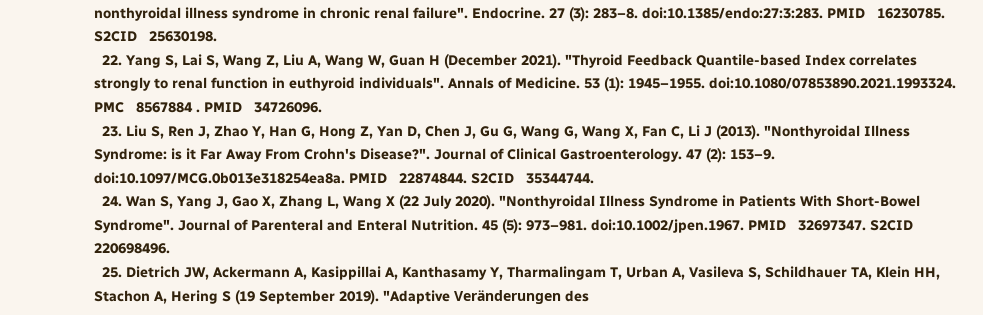nonthyroidal illness syndrome in chronic renal failure". Endocrine. 27 (3): 283–8. doi:10.1385/endo:27:3:283. PMID   16230785. S2CID   25630198.
  22. Yang S, Lai S, Wang Z, Liu A, Wang W, Guan H (December 2021). "Thyroid Feedback Quantile-based Index correlates strongly to renal function in euthyroid individuals". Annals of Medicine. 53 (1): 1945–1955. doi:10.1080/07853890.2021.1993324. PMC   8567884 . PMID   34726096.
  23. Liu S, Ren J, Zhao Y, Han G, Hong Z, Yan D, Chen J, Gu G, Wang G, Wang X, Fan C, Li J (2013). "Nonthyroidal Illness Syndrome: is it Far Away From Crohn's Disease?". Journal of Clinical Gastroenterology. 47 (2): 153–9. doi:10.1097/MCG.0b013e318254ea8a. PMID   22874844. S2CID   35344744.
  24. Wan S, Yang J, Gao X, Zhang L, Wang X (22 July 2020). "Nonthyroidal Illness Syndrome in Patients With Short-Bowel Syndrome". Journal of Parenteral and Enteral Nutrition. 45 (5): 973–981. doi:10.1002/jpen.1967. PMID   32697347. S2CID   220698496.
  25. Dietrich JW, Ackermann A, Kasippillai A, Kanthasamy Y, Tharmalingam T, Urban A, Vasileva S, Schildhauer TA, Klein HH, Stachon A, Hering S (19 September 2019). "Adaptive Veränderungen des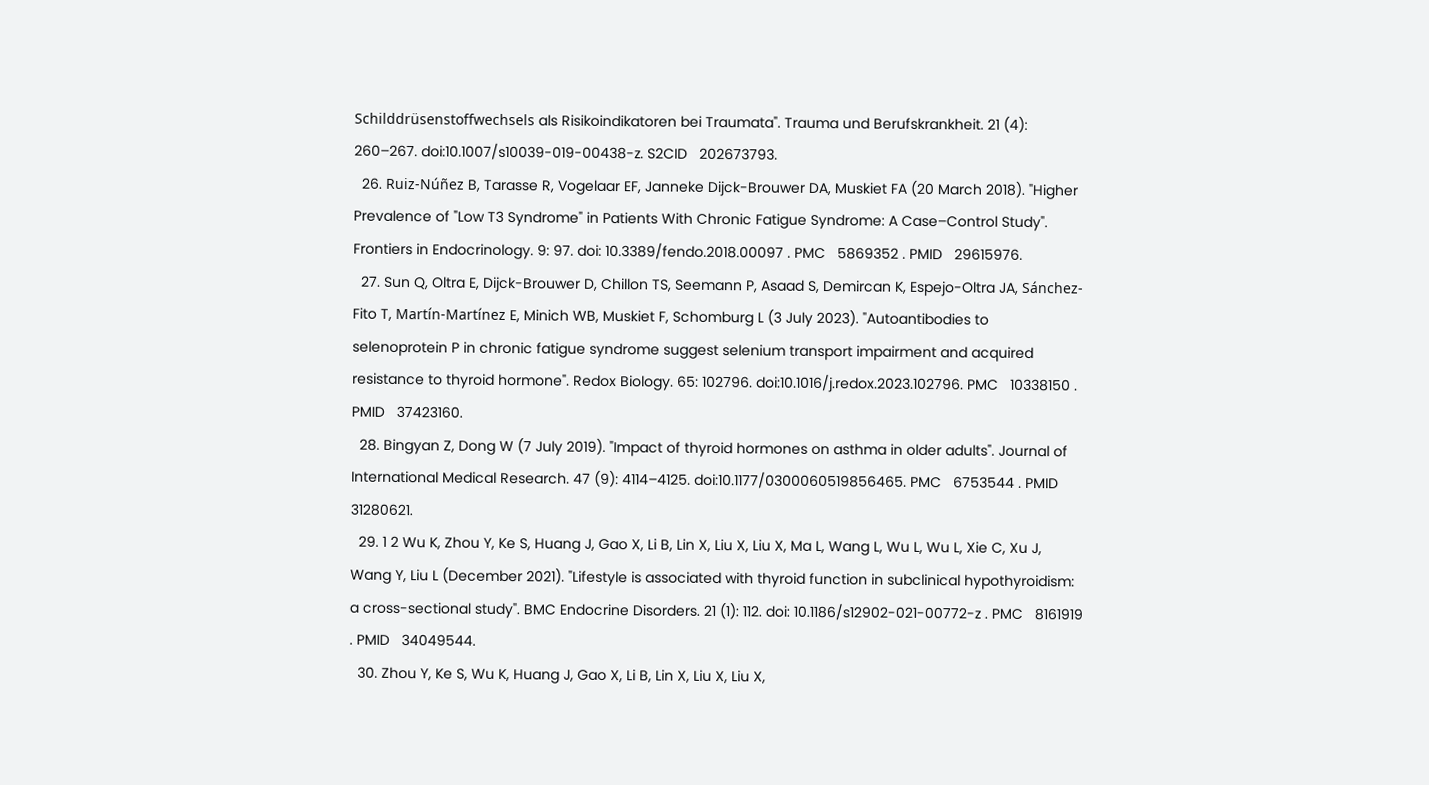Schilddrüsenstoffwechsels als Risikoindikatoren bei Traumata". Trauma und Berufskrankheit. 21 (4): 260–267. doi:10.1007/s10039-019-00438-z. S2CID   202673793.
  26. Ruiz-Núñez B, Tarasse R, Vogelaar EF, Janneke Dijck-Brouwer DA, Muskiet FA (20 March 2018). "Higher Prevalence of "Low T3 Syndrome" in Patients With Chronic Fatigue Syndrome: A Case–Control Study". Frontiers in Endocrinology. 9: 97. doi: 10.3389/fendo.2018.00097 . PMC   5869352 . PMID   29615976.
  27. Sun Q, Oltra E, Dijck-Brouwer D, Chillon TS, Seemann P, Asaad S, Demircan K, Espejo-Oltra JA, Sánchez-Fito T, Martín-Martínez E, Minich WB, Muskiet F, Schomburg L (3 July 2023). "Autoantibodies to selenoprotein P in chronic fatigue syndrome suggest selenium transport impairment and acquired resistance to thyroid hormone". Redox Biology. 65: 102796. doi:10.1016/j.redox.2023.102796. PMC   10338150 . PMID   37423160.
  28. Bingyan Z, Dong W (7 July 2019). "Impact of thyroid hormones on asthma in older adults". Journal of International Medical Research. 47 (9): 4114–4125. doi:10.1177/0300060519856465. PMC   6753544 . PMID   31280621.
  29. 1 2 Wu K, Zhou Y, Ke S, Huang J, Gao X, Li B, Lin X, Liu X, Liu X, Ma L, Wang L, Wu L, Wu L, Xie C, Xu J, Wang Y, Liu L (December 2021). "Lifestyle is associated with thyroid function in subclinical hypothyroidism: a cross-sectional study". BMC Endocrine Disorders. 21 (1): 112. doi: 10.1186/s12902-021-00772-z . PMC   8161919 . PMID   34049544.
  30. Zhou Y, Ke S, Wu K, Huang J, Gao X, Li B, Lin X, Liu X, Liu X,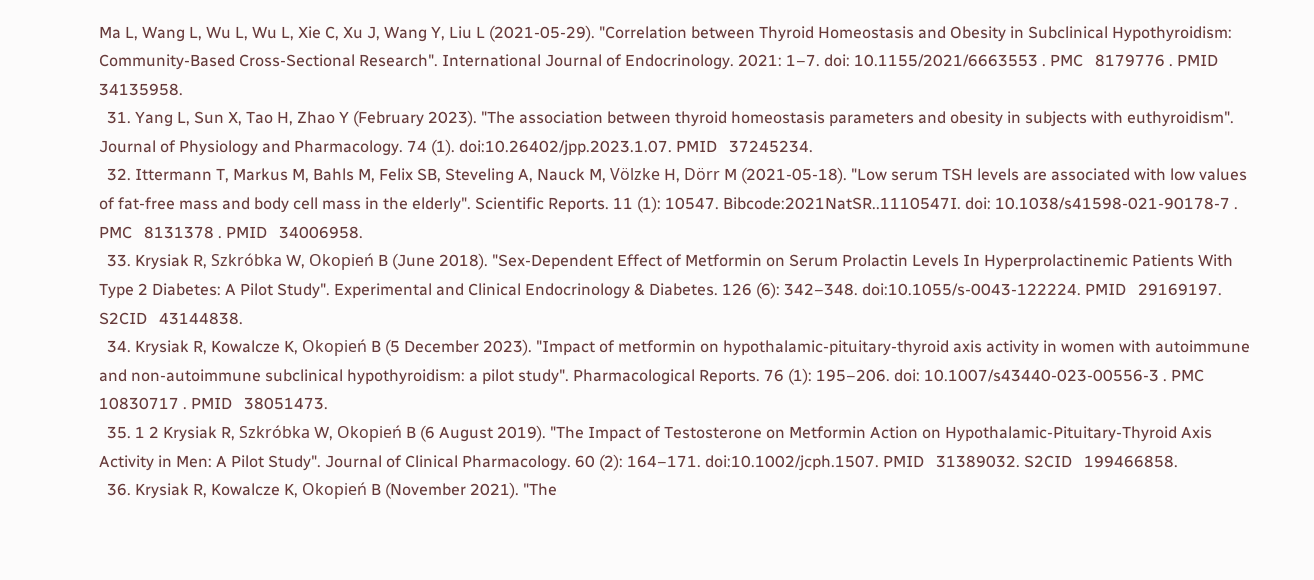Ma L, Wang L, Wu L, Wu L, Xie C, Xu J, Wang Y, Liu L (2021-05-29). "Correlation between Thyroid Homeostasis and Obesity in Subclinical Hypothyroidism: Community-Based Cross-Sectional Research". International Journal of Endocrinology. 2021: 1–7. doi: 10.1155/2021/6663553 . PMC   8179776 . PMID   34135958.
  31. Yang L, Sun X, Tao H, Zhao Y (February 2023). "The association between thyroid homeostasis parameters and obesity in subjects with euthyroidism". Journal of Physiology and Pharmacology. 74 (1). doi:10.26402/jpp.2023.1.07. PMID   37245234.
  32. Ittermann T, Markus M, Bahls M, Felix SB, Steveling A, Nauck M, Völzke H, Dörr M (2021-05-18). "Low serum TSH levels are associated with low values of fat-free mass and body cell mass in the elderly". Scientific Reports. 11 (1): 10547. Bibcode:2021NatSR..1110547I. doi: 10.1038/s41598-021-90178-7 . PMC   8131378 . PMID   34006958.
  33. Krysiak R, Szkróbka W, Okopień B (June 2018). "Sex-Dependent Effect of Metformin on Serum Prolactin Levels In Hyperprolactinemic Patients With Type 2 Diabetes: A Pilot Study". Experimental and Clinical Endocrinology & Diabetes. 126 (6): 342–348. doi:10.1055/s-0043-122224. PMID   29169197. S2CID   43144838.
  34. Krysiak R, Kowalcze K, Okopień B (5 December 2023). "Impact of metformin on hypothalamic-pituitary-thyroid axis activity in women with autoimmune and non-autoimmune subclinical hypothyroidism: a pilot study". Pharmacological Reports. 76 (1): 195–206. doi: 10.1007/s43440-023-00556-3 . PMC   10830717 . PMID   38051473.
  35. 1 2 Krysiak R, Szkróbka W, Okopień B (6 August 2019). "The Impact of Testosterone on Metformin Action on Hypothalamic-Pituitary-Thyroid Axis Activity in Men: A Pilot Study". Journal of Clinical Pharmacology. 60 (2): 164–171. doi:10.1002/jcph.1507. PMID   31389032. S2CID   199466858.
  36. Krysiak R, Kowalcze K, Okopień B (November 2021). "The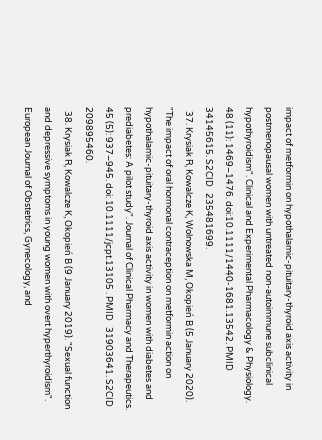impact of metformin on hypothalamic-pituitary-thyroid axis activity in postmenopausal women with untreated non-autoimmune subclinical hypothyroidism". Clinical and Experimental Pharmacology & Physiology. 48 (11): 1469–1476. doi:10.1111/1440-1681.13542. PMID   34145615. S2CID   235481699.
  37. Krysiak R, Kowalcze K, Wolnowska M, Okopień B (5 January 2020). "The impact of oral hormonal contraception on metformin action on hypothalamic-pituitary-thyroid axis activity in women with diabetes and prediabetes: A pilot study". Journal of Clinical Pharmacy and Therapeutics. 45 (5): 937–945. doi: 10.1111/jcpt.13105 . PMID   31903641. S2CID   209895460.
  38. Krysiak R, Kowalcze K, Okopień B (9 January 2019). "Sexual function and depressive symptoms in young women with overt hyperthyroidism". European Journal of Obstetrics, Gynecology, and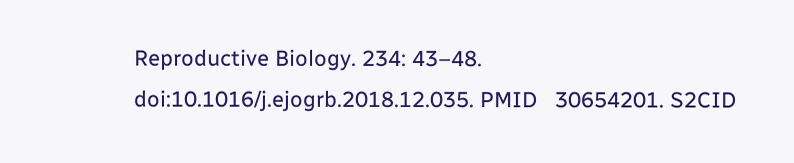Reproductive Biology. 234: 43–48. doi:10.1016/j.ejogrb.2018.12.035. PMID   30654201. S2CID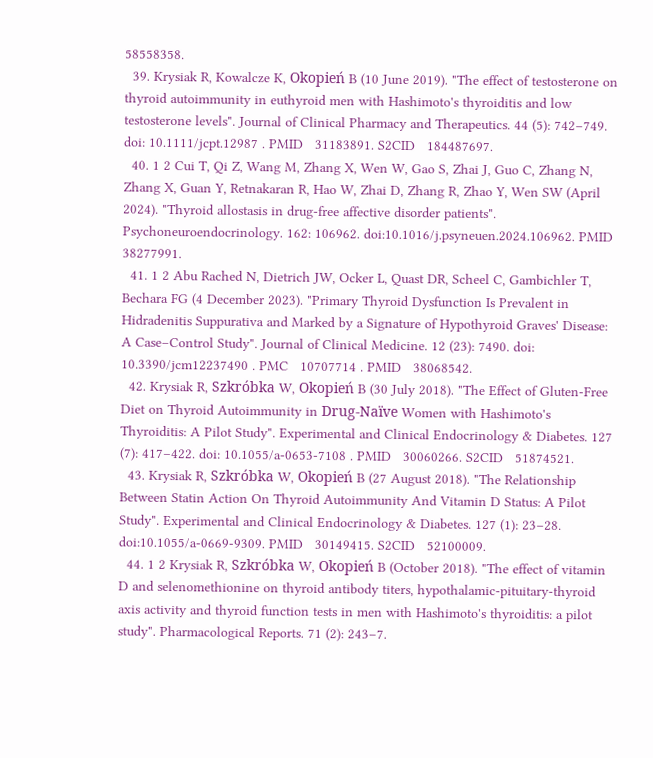58558358.
  39. Krysiak R, Kowalcze K, Okopień B (10 June 2019). "The effect of testosterone on thyroid autoimmunity in euthyroid men with Hashimoto's thyroiditis and low testosterone levels". Journal of Clinical Pharmacy and Therapeutics. 44 (5): 742–749. doi: 10.1111/jcpt.12987 . PMID   31183891. S2CID   184487697.
  40. 1 2 Cui T, Qi Z, Wang M, Zhang X, Wen W, Gao S, Zhai J, Guo C, Zhang N, Zhang X, Guan Y, Retnakaran R, Hao W, Zhai D, Zhang R, Zhao Y, Wen SW (April 2024). "Thyroid allostasis in drug-free affective disorder patients". Psychoneuroendocrinology. 162: 106962. doi:10.1016/j.psyneuen.2024.106962. PMID   38277991.
  41. 1 2 Abu Rached N, Dietrich JW, Ocker L, Quast DR, Scheel C, Gambichler T, Bechara FG (4 December 2023). "Primary Thyroid Dysfunction Is Prevalent in Hidradenitis Suppurativa and Marked by a Signature of Hypothyroid Graves' Disease: A Case–Control Study". Journal of Clinical Medicine. 12 (23): 7490. doi: 10.3390/jcm12237490 . PMC   10707714 . PMID   38068542.
  42. Krysiak R, Szkróbka W, Okopień B (30 July 2018). "The Effect of Gluten-Free Diet on Thyroid Autoimmunity in Drug-Naïve Women with Hashimoto's Thyroiditis: A Pilot Study". Experimental and Clinical Endocrinology & Diabetes. 127 (7): 417–422. doi: 10.1055/a-0653-7108 . PMID   30060266. S2CID   51874521.
  43. Krysiak R, Szkróbka W, Okopień B (27 August 2018). "The Relationship Between Statin Action On Thyroid Autoimmunity And Vitamin D Status: A Pilot Study". Experimental and Clinical Endocrinology & Diabetes. 127 (1): 23–28. doi:10.1055/a-0669-9309. PMID   30149415. S2CID   52100009.
  44. 1 2 Krysiak R, Szkróbka W, Okopień B (October 2018). "The effect of vitamin D and selenomethionine on thyroid antibody titers, hypothalamic-pituitary-thyroid axis activity and thyroid function tests in men with Hashimoto's thyroiditis: a pilot study". Pharmacological Reports. 71 (2): 243–7.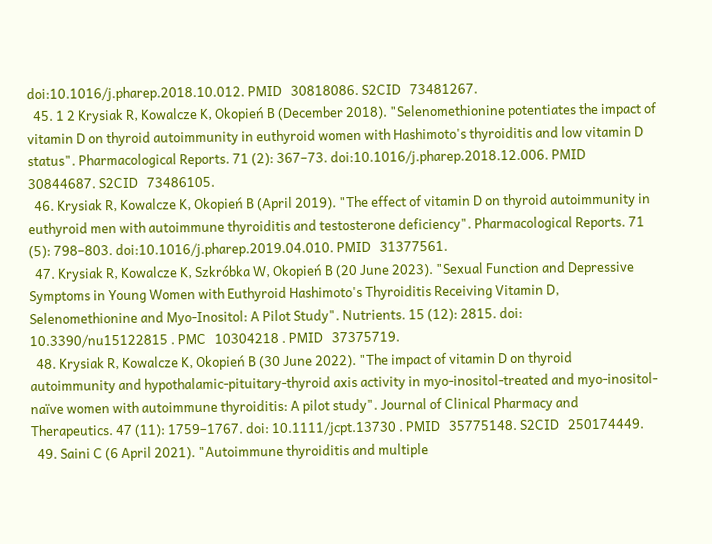doi:10.1016/j.pharep.2018.10.012. PMID   30818086. S2CID   73481267.
  45. 1 2 Krysiak R, Kowalcze K, Okopień B (December 2018). "Selenomethionine potentiates the impact of vitamin D on thyroid autoimmunity in euthyroid women with Hashimoto's thyroiditis and low vitamin D status". Pharmacological Reports. 71 (2): 367–73. doi:10.1016/j.pharep.2018.12.006. PMID   30844687. S2CID   73486105.
  46. Krysiak R, Kowalcze K, Okopień B (April 2019). "The effect of vitamin D on thyroid autoimmunity in euthyroid men with autoimmune thyroiditis and testosterone deficiency". Pharmacological Reports. 71 (5): 798–803. doi:10.1016/j.pharep.2019.04.010. PMID   31377561.
  47. Krysiak R, Kowalcze K, Szkróbka W, Okopień B (20 June 2023). "Sexual Function and Depressive Symptoms in Young Women with Euthyroid Hashimoto's Thyroiditis Receiving Vitamin D, Selenomethionine and Myo-Inositol: A Pilot Study". Nutrients. 15 (12): 2815. doi: 10.3390/nu15122815 . PMC   10304218 . PMID   37375719.
  48. Krysiak R, Kowalcze K, Okopień B (30 June 2022). "The impact of vitamin D on thyroid autoimmunity and hypothalamic-pituitary-thyroid axis activity in myo-inositol-treated and myo-inositol-naïve women with autoimmune thyroiditis: A pilot study". Journal of Clinical Pharmacy and Therapeutics. 47 (11): 1759–1767. doi: 10.1111/jcpt.13730 . PMID   35775148. S2CID   250174449.
  49. Saini C (6 April 2021). "Autoimmune thyroiditis and multiple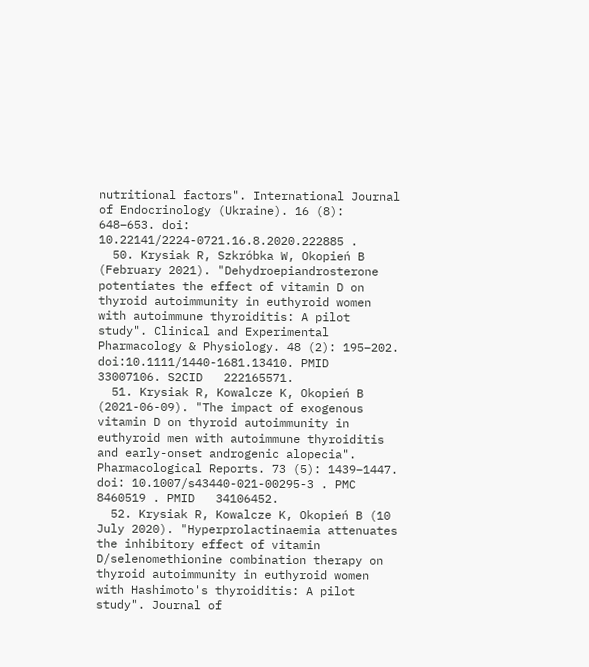nutritional factors". International Journal of Endocrinology (Ukraine). 16 (8): 648–653. doi: 10.22141/2224-0721.16.8.2020.222885 .
  50. Krysiak R, Szkróbka W, Okopień B (February 2021). "Dehydroepiandrosterone potentiates the effect of vitamin D on thyroid autoimmunity in euthyroid women with autoimmune thyroiditis: A pilot study". Clinical and Experimental Pharmacology & Physiology. 48 (2): 195–202. doi:10.1111/1440-1681.13410. PMID   33007106. S2CID   222165571.
  51. Krysiak R, Kowalcze K, Okopień B (2021-06-09). "The impact of exogenous vitamin D on thyroid autoimmunity in euthyroid men with autoimmune thyroiditis and early-onset androgenic alopecia". Pharmacological Reports. 73 (5): 1439–1447. doi: 10.1007/s43440-021-00295-3 . PMC   8460519 . PMID   34106452.
  52. Krysiak R, Kowalcze K, Okopień B (10 July 2020). "Hyperprolactinaemia attenuates the inhibitory effect of vitamin D/selenomethionine combination therapy on thyroid autoimmunity in euthyroid women with Hashimoto's thyroiditis: A pilot study". Journal of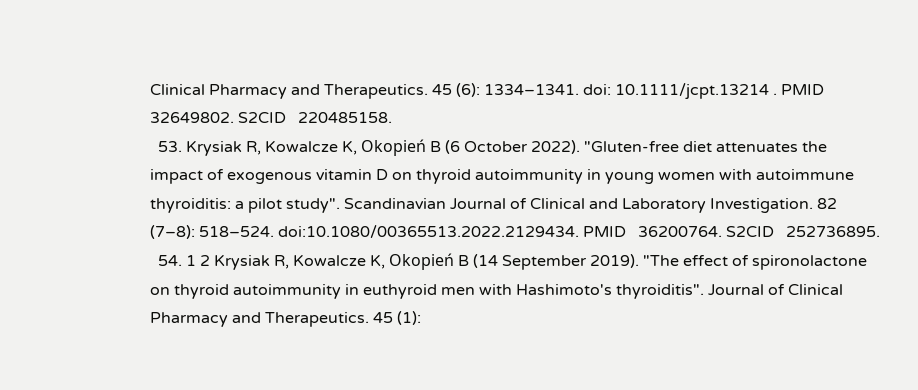Clinical Pharmacy and Therapeutics. 45 (6): 1334–1341. doi: 10.1111/jcpt.13214 . PMID   32649802. S2CID   220485158.
  53. Krysiak R, Kowalcze K, Okopień B (6 October 2022). "Gluten-free diet attenuates the impact of exogenous vitamin D on thyroid autoimmunity in young women with autoimmune thyroiditis: a pilot study". Scandinavian Journal of Clinical and Laboratory Investigation. 82 (7–8): 518–524. doi:10.1080/00365513.2022.2129434. PMID   36200764. S2CID   252736895.
  54. 1 2 Krysiak R, Kowalcze K, Okopień B (14 September 2019). "The effect of spironolactone on thyroid autoimmunity in euthyroid men with Hashimoto's thyroiditis". Journal of Clinical Pharmacy and Therapeutics. 45 (1):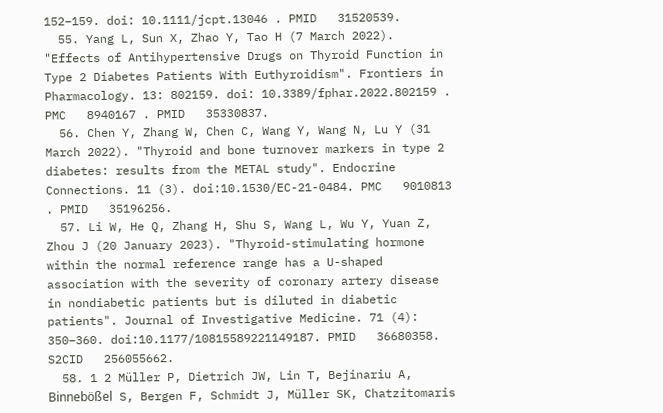152–159. doi: 10.1111/jcpt.13046 . PMID   31520539.
  55. Yang L, Sun X, Zhao Y, Tao H (7 March 2022). "Effects of Antihypertensive Drugs on Thyroid Function in Type 2 Diabetes Patients With Euthyroidism". Frontiers in Pharmacology. 13: 802159. doi: 10.3389/fphar.2022.802159 . PMC   8940167 . PMID   35330837.
  56. Chen Y, Zhang W, Chen C, Wang Y, Wang N, Lu Y (31 March 2022). "Thyroid and bone turnover markers in type 2 diabetes: results from the METAL study". Endocrine Connections. 11 (3). doi:10.1530/EC-21-0484. PMC   9010813 . PMID   35196256.
  57. Li W, He Q, Zhang H, Shu S, Wang L, Wu Y, Yuan Z, Zhou J (20 January 2023). "Thyroid-stimulating hormone within the normal reference range has a U-shaped association with the severity of coronary artery disease in nondiabetic patients but is diluted in diabetic patients". Journal of Investigative Medicine. 71 (4): 350–360. doi:10.1177/10815589221149187. PMID   36680358. S2CID   256055662.
  58. 1 2 Müller P, Dietrich JW, Lin T, Bejinariu A, Binnebößel S, Bergen F, Schmidt J, Müller SK, Chatzitomaris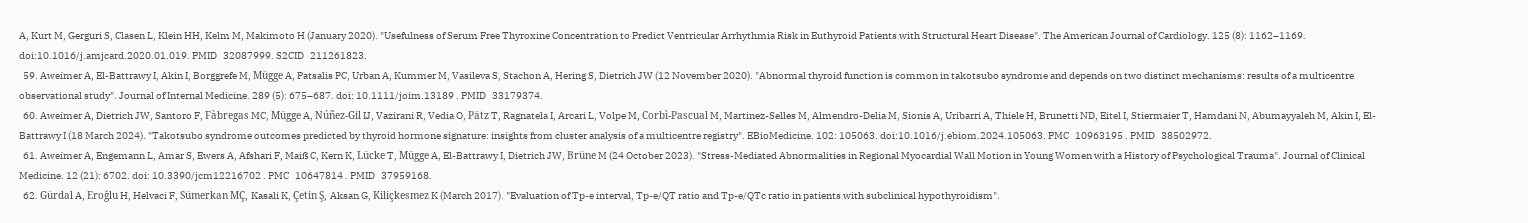A, Kurt M, Gerguri S, Clasen L, Klein HH, Kelm M, Makimoto H (January 2020). "Usefulness of Serum Free Thyroxine Concentration to Predict Ventricular Arrhythmia Risk in Euthyroid Patients with Structural Heart Disease". The American Journal of Cardiology. 125 (8): 1162–1169. doi:10.1016/j.amjcard.2020.01.019. PMID   32087999. S2CID   211261823.
  59. Aweimer A, El-Battrawy I, Akin I, Borggrefe M, Mügge A, Patsalis PC, Urban A, Kummer M, Vasileva S, Stachon A, Hering S, Dietrich JW (12 November 2020). "Abnormal thyroid function is common in takotsubo syndrome and depends on two distinct mechanisms: results of a multicentre observational study". Journal of Internal Medicine. 289 (5): 675–687. doi: 10.1111/joim.13189 . PMID   33179374.
  60. Aweimer A, Dietrich JW, Santoro F, Fàbregas MC, Mügge A, Núñez-Gil IJ, Vazirani R, Vedia O, Pätz T, Ragnatela I, Arcari L, Volpe M, Corbì-Pascual M, Martinez-Selles M, Almendro-Delia M, Sionis A, Uribarri A, Thiele H, Brunetti ND, Eitel I, Stiermaier T, Hamdani N, Abumayyaleh M, Akin I, El-Battrawy I (18 March 2024). "Takotsubo syndrome outcomes predicted by thyroid hormone signature: insights from cluster analysis of a multicentre registry". EBioMedicine. 102: 105063. doi:10.1016/j.ebiom.2024.105063. PMC   10963195 . PMID   38502972.
  61. Aweimer A, Engemann L, Amar S, Ewers A, Afshari F, Maiß C, Kern K, Lücke T, Mügge A, El-Battrawy I, Dietrich JW, Brüne M (24 October 2023). "Stress-Mediated Abnormalities in Regional Myocardial Wall Motion in Young Women with a History of Psychological Trauma". Journal of Clinical Medicine. 12 (21): 6702. doi: 10.3390/jcm12216702 . PMC   10647814 . PMID   37959168.
  62. Gürdal A, Eroğlu H, Helvaci F, Sümerkan MÇ, Kasali K, Çetin Ş, Aksan G, Kiliçkesmez K (March 2017). "Evaluation of Tp-e interval, Tp-e/QT ratio and Tp-e/QTc ratio in patients with subclinical hypothyroidism".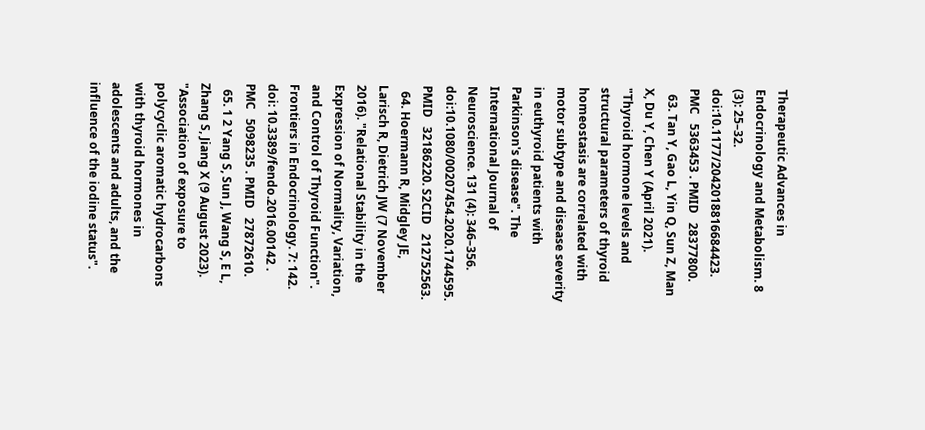Therapeutic Advances in Endocrinology and Metabolism. 8 (3): 25–32. doi:10.1177/2042018816684423. PMC   5363453 . PMID   28377800.
  63. Tan Y, Gao L, Yin Q, Sun Z, Man X, Du Y, Chen Y (April 2021). "Thyroid hormone levels and structural parameters of thyroid homeostasis are correlated with motor subtype and disease severity in euthyroid patients with Parkinson's disease". The International Journal of Neuroscience. 131 (4): 346–356. doi:10.1080/00207454.2020.1744595. PMID   32186220. S2CID   212752563.
  64. Hoermann R, Midgley JE, Larisch R, Dietrich JW (7 November 2016). "Relational Stability in the Expression of Normality, Variation, and Control of Thyroid Function". Frontiers in Endocrinology. 7: 142. doi: 10.3389/fendo.2016.00142 . PMC   5098235 . PMID   27872610.
  65. 1 2 Yang S, Sun J, Wang S, E L, Zhang S, Jiang X (9 August 2023). "Association of exposure to polycyclic aromatic hydrocarbons with thyroid hormones in adolescents and adults, and the influence of the iodine status".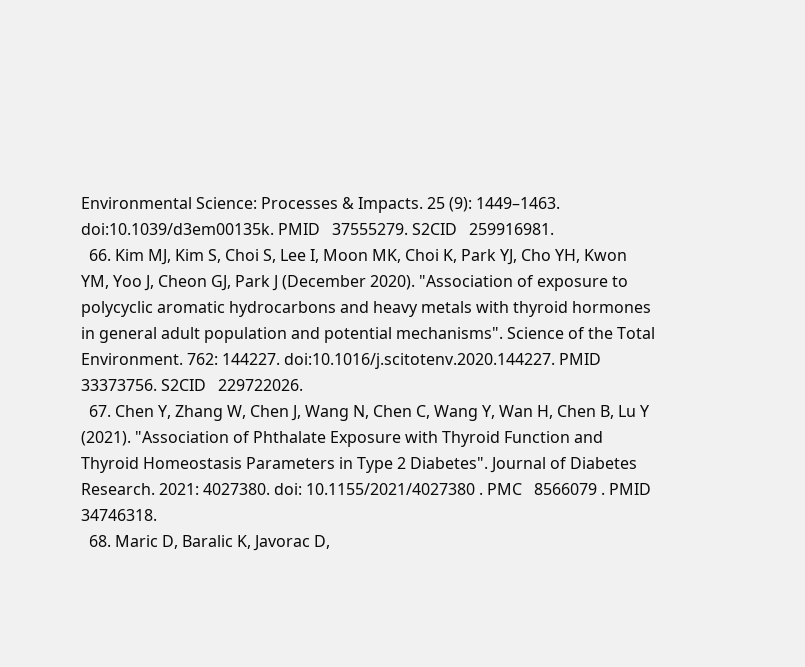Environmental Science: Processes & Impacts. 25 (9): 1449–1463. doi:10.1039/d3em00135k. PMID   37555279. S2CID   259916981.
  66. Kim MJ, Kim S, Choi S, Lee I, Moon MK, Choi K, Park YJ, Cho YH, Kwon YM, Yoo J, Cheon GJ, Park J (December 2020). "Association of exposure to polycyclic aromatic hydrocarbons and heavy metals with thyroid hormones in general adult population and potential mechanisms". Science of the Total Environment. 762: 144227. doi:10.1016/j.scitotenv.2020.144227. PMID   33373756. S2CID   229722026.
  67. Chen Y, Zhang W, Chen J, Wang N, Chen C, Wang Y, Wan H, Chen B, Lu Y (2021). "Association of Phthalate Exposure with Thyroid Function and Thyroid Homeostasis Parameters in Type 2 Diabetes". Journal of Diabetes Research. 2021: 4027380. doi: 10.1155/2021/4027380 . PMC   8566079 . PMID   34746318.
  68. Maric D, Baralic K, Javorac D,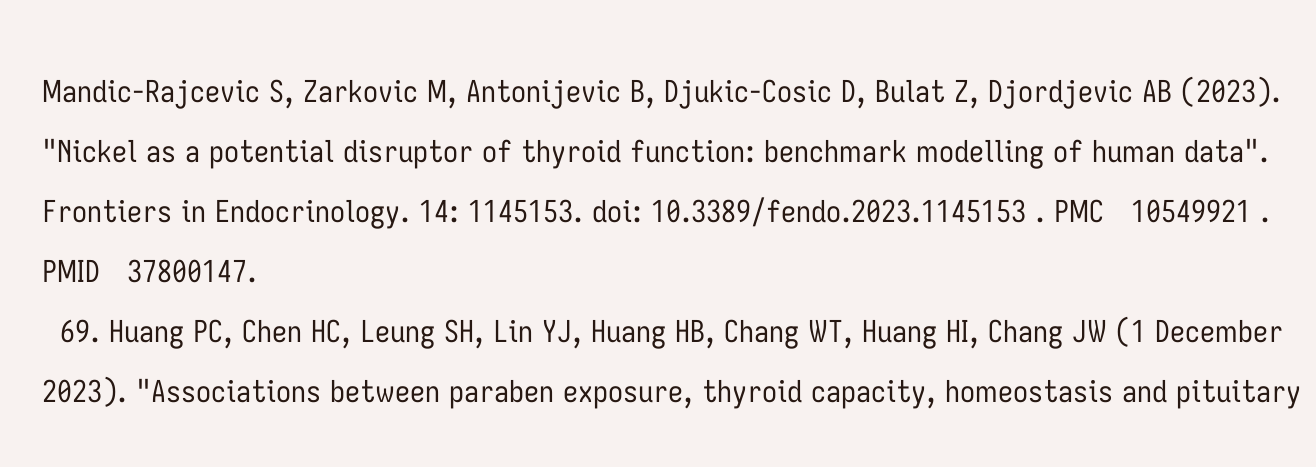Mandic-Rajcevic S, Zarkovic M, Antonijevic B, Djukic-Cosic D, Bulat Z, Djordjevic AB (2023). "Nickel as a potential disruptor of thyroid function: benchmark modelling of human data". Frontiers in Endocrinology. 14: 1145153. doi: 10.3389/fendo.2023.1145153 . PMC   10549921 . PMID   37800147.
  69. Huang PC, Chen HC, Leung SH, Lin YJ, Huang HB, Chang WT, Huang HI, Chang JW (1 December 2023). "Associations between paraben exposure, thyroid capacity, homeostasis and pituitary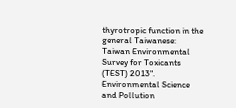thyrotropic function in the general Taiwanese: Taiwan Environmental Survey for Toxicants (TEST) 2013". Environmental Science and Pollution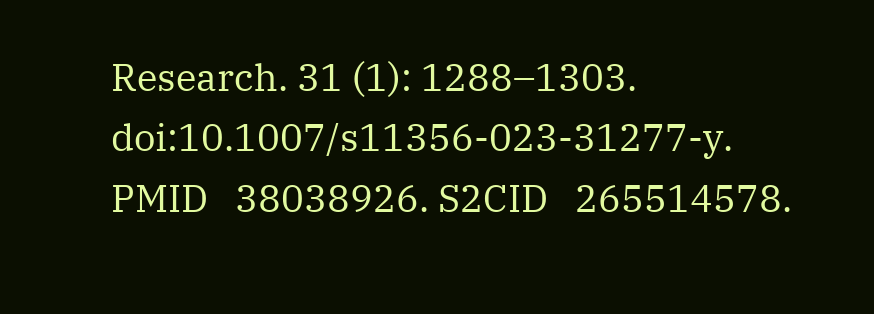Research. 31 (1): 1288–1303. doi:10.1007/s11356-023-31277-y. PMID   38038926. S2CID   265514578.